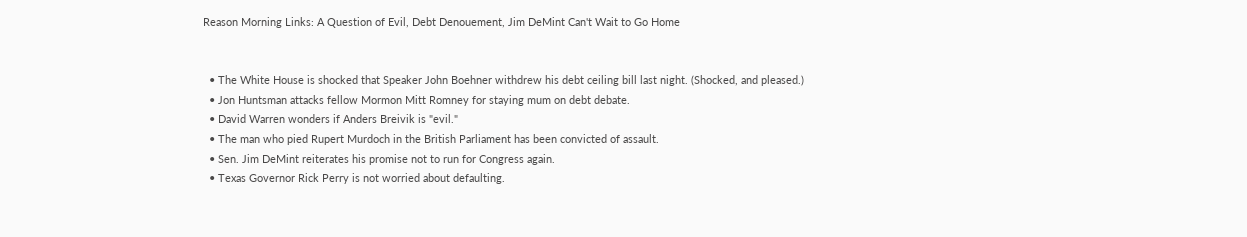Reason Morning Links: A Question of Evil, Debt Denouement, Jim DeMint Can't Wait to Go Home


  • The White House is shocked that Speaker John Boehner withdrew his debt ceiling bill last night. (Shocked, and pleased.)
  • Jon Huntsman attacks fellow Mormon Mitt Romney for staying mum on debt debate.
  • David Warren wonders if Anders Breivik is "evil."
  • The man who pied Rupert Murdoch in the British Parliament has been convicted of assault.
  • Sen. Jim DeMint reiterates his promise not to run for Congress again.
  • Texas Governor Rick Perry is not worried about defaulting.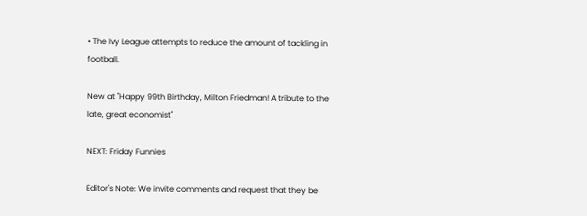• The Ivy League attempts to reduce the amount of tackling in football.

New at "Happy 99th Birthday, Milton Friedman! A tribute to the late, great economist"

NEXT: Friday Funnies

Editor's Note: We invite comments and request that they be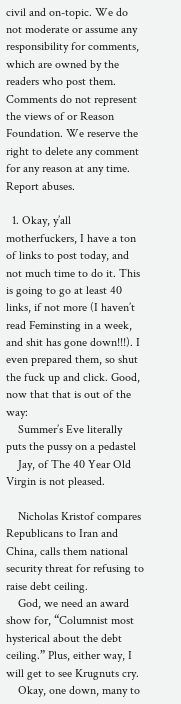civil and on-topic. We do not moderate or assume any responsibility for comments, which are owned by the readers who post them. Comments do not represent the views of or Reason Foundation. We reserve the right to delete any comment for any reason at any time. Report abuses.

  1. Okay, y’all motherfuckers, I have a ton of links to post today, and not much time to do it. This is going to go at least 40 links, if not more (I haven’t read Feminsting in a week, and shit has gone down!!!). I even prepared them, so shut the fuck up and click. Good, now that that is out of the way:
    Summer’s Eve literally puts the pussy on a pedastel
    Jay, of The 40 Year Old Virgin is not pleased.

    Nicholas Kristof compares Republicans to Iran and China, calls them national security threat for refusing to raise debt ceiling.
    God, we need an award show for, “Columnist most hysterical about the debt ceiling.” Plus, either way, I will get to see Krugnuts cry.
    Okay, one down, many to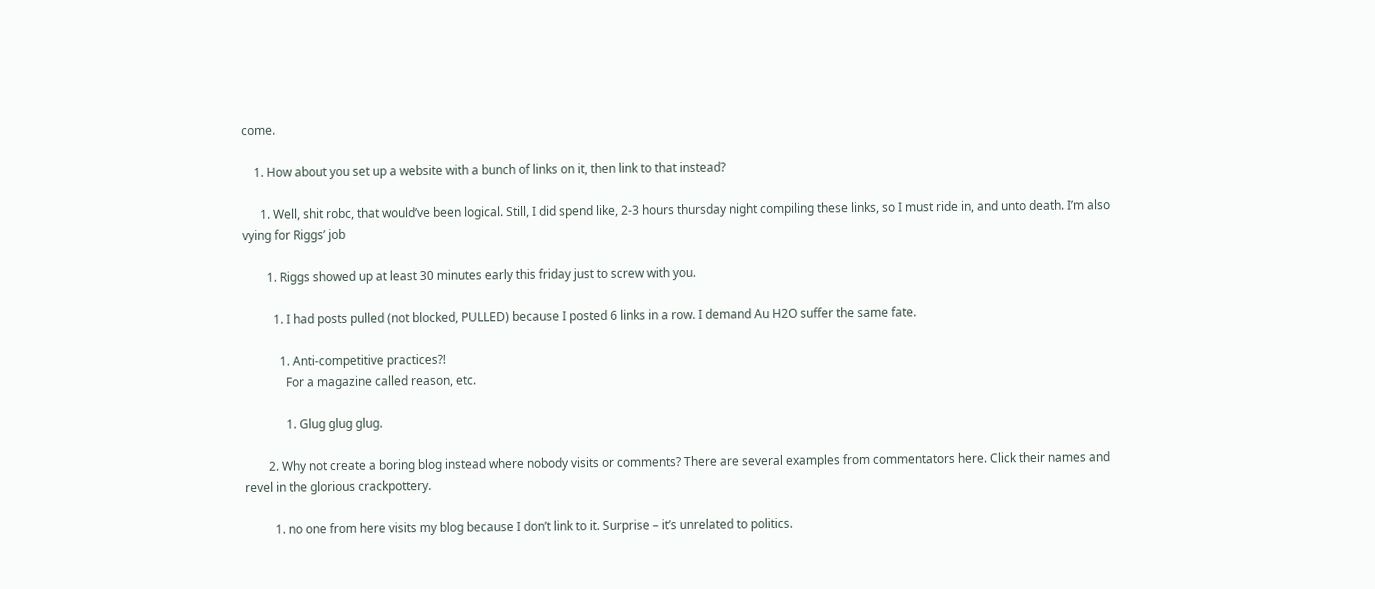come.

    1. How about you set up a website with a bunch of links on it, then link to that instead?

      1. Well, shit robc, that would’ve been logical. Still, I did spend like, 2-3 hours thursday night compiling these links, so I must ride in, and unto death. I’m also vying for Riggs’ job

        1. Riggs showed up at least 30 minutes early this friday just to screw with you.

          1. I had posts pulled (not blocked, PULLED) because I posted 6 links in a row. I demand Au H2O suffer the same fate.

            1. Anti-competitive practices?!
              For a magazine called reason, etc.

              1. Glug glug glug.

        2. Why not create a boring blog instead where nobody visits or comments? There are several examples from commentators here. Click their names and revel in the glorious crackpottery.

          1. no one from here visits my blog because I don’t link to it. Surprise – it’s unrelated to politics.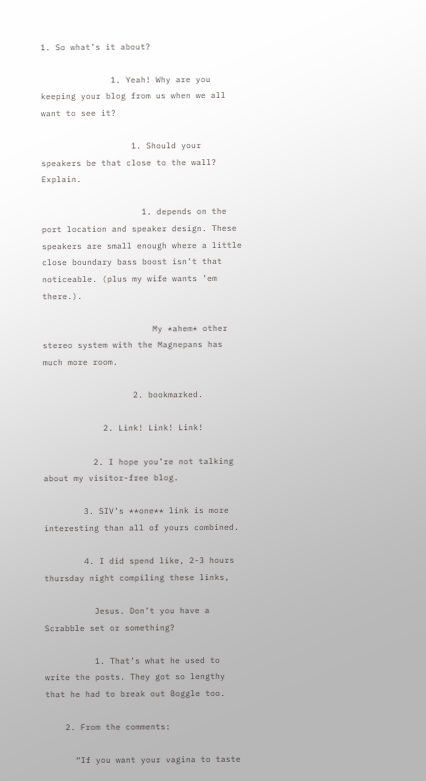1. So what’s it about?

              1. Yeah! Why are you keeping your blog from us when we all want to see it?

                  1. Should your speakers be that close to the wall? Explain.

                    1. depends on the port location and speaker design. These speakers are small enough where a little close boundary bass boost isn’t that noticeable. (plus my wife wants ’em there.).

                      My *ahem* other stereo system with the Magnepans has much more room.

                  2. bookmarked.

            2. Link! Link! Link!

          2. I hope you’re not talking about my visitor-free blog.

        3. SIV’s **one** link is more interesting than all of yours combined.

        4. I did spend like, 2-3 hours thursday night compiling these links,

          Jesus. Don’t you have a Scrabble set or something?

          1. That’s what he used to write the posts. They got so lengthy that he had to break out Boggle too.

    2. From the comments:

      “If you want your vagina to taste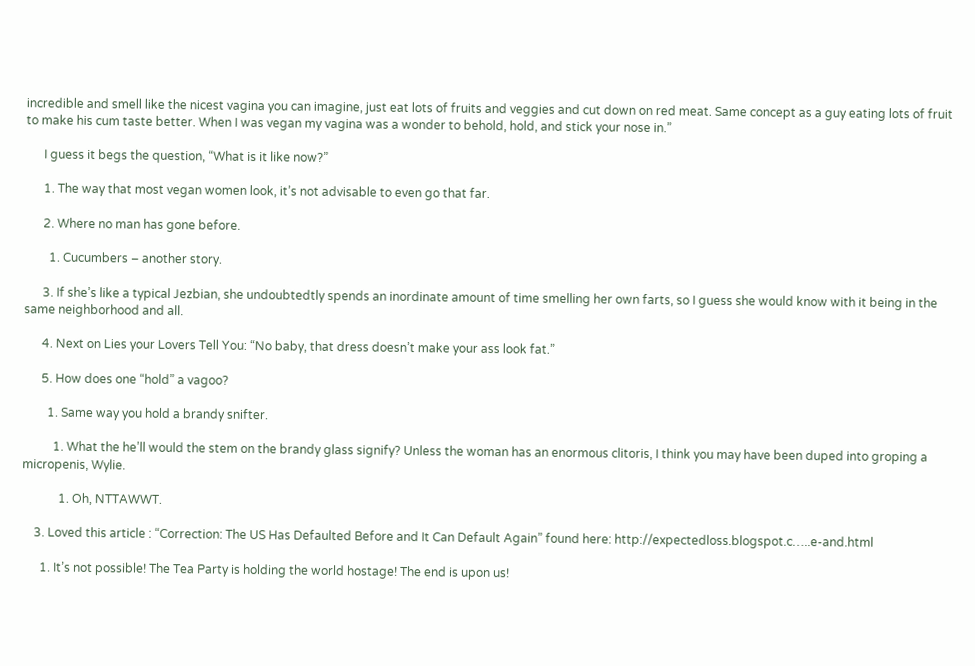incredible and smell like the nicest vagina you can imagine, just eat lots of fruits and veggies and cut down on red meat. Same concept as a guy eating lots of fruit to make his cum taste better. When I was vegan my vagina was a wonder to behold, hold, and stick your nose in.”

      I guess it begs the question, “What is it like now?”

      1. The way that most vegan women look, it’s not advisable to even go that far.

      2. Where no man has gone before.

        1. Cucumbers – another story.

      3. If she’s like a typical Jezbian, she undoubtedtly spends an inordinate amount of time smelling her own farts, so I guess she would know with it being in the same neighborhood and all.

      4. Next on Lies your Lovers Tell You: “No baby, that dress doesn’t make your ass look fat.”

      5. How does one “hold” a vagoo?

        1. Same way you hold a brandy snifter.

          1. What the he’ll would the stem on the brandy glass signify? Unless the woman has an enormous clitoris, I think you may have been duped into groping a micropenis, Wylie.

            1. Oh, NTTAWWT.

    3. Loved this article : “Correction: The US Has Defaulted Before and It Can Default Again” found here: http://expectedloss.blogspot.c…..e-and.html

      1. It’s not possible! The Tea Party is holding the world hostage! The end is upon us!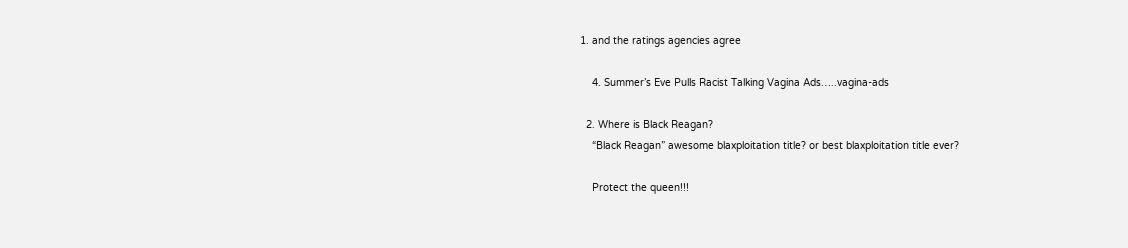1. and the ratings agencies agree

    4. Summer’s Eve Pulls Racist Talking Vagina Ads…..vagina-ads

  2. Where is Black Reagan?
    “Black Reagan” awesome blaxploitation title? or best blaxploitation title ever?

    Protect the queen!!!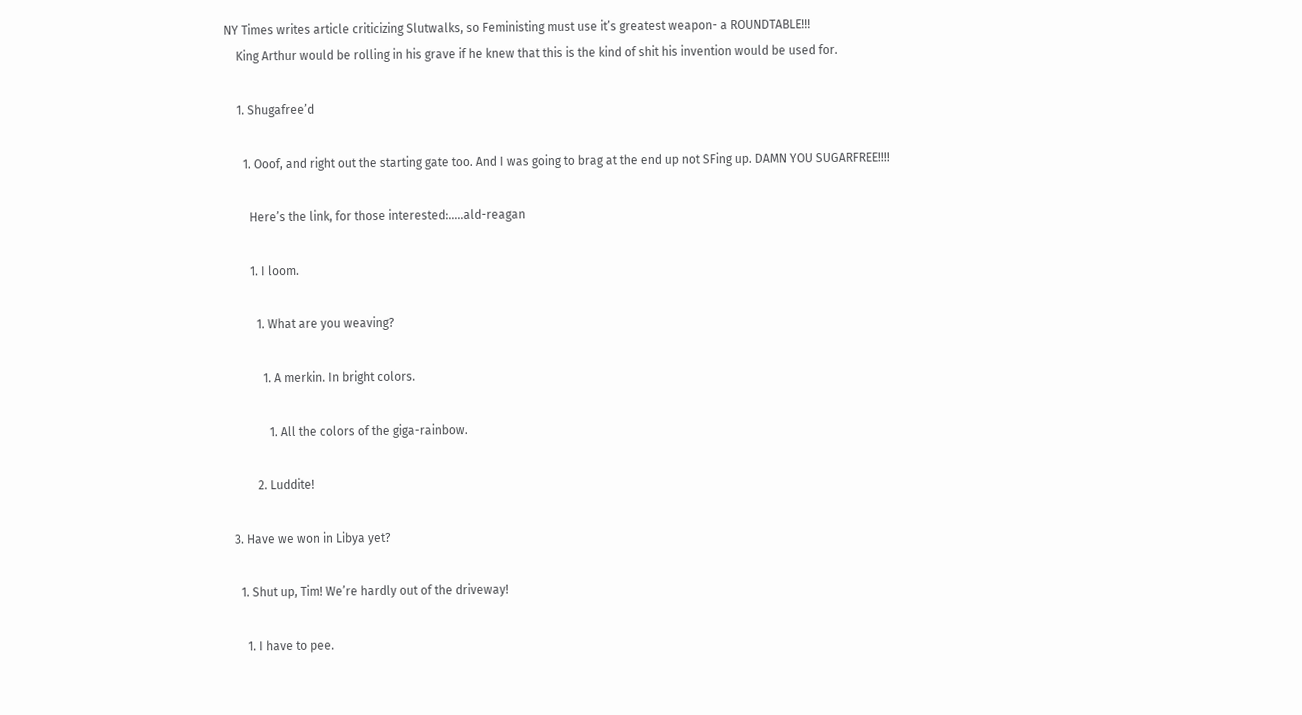NY Times writes article criticizing Slutwalks, so Feministing must use it’s greatest weapon- a ROUNDTABLE!!!
    King Arthur would be rolling in his grave if he knew that this is the kind of shit his invention would be used for.

    1. Shugafree’d

      1. Ooof, and right out the starting gate too. And I was going to brag at the end up not SFing up. DAMN YOU SUGARFREE!!!!

        Here’s the link, for those interested:…..ald-reagan

        1. I loom.

          1. What are you weaving?

            1. A merkin. In bright colors.

              1. All the colors of the giga-rainbow.

          2. Luddite!

  3. Have we won in Libya yet?

    1. Shut up, Tim! We’re hardly out of the driveway!

      1. I have to pee.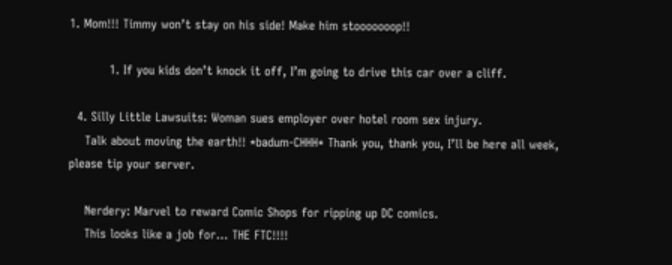1. Mom!!! Timmy won’t stay on his side! Make him stooooooop!!

          1. If you kids don’t knock it off, I’m going to drive this car over a cliff.

  4. Silly Little Lawsuits: Woman sues employer over hotel room sex injury.
    Talk about moving the earth!! *badum-CHHH* Thank you, thank you, I’ll be here all week, please tip your server.

    Nerdery: Marvel to reward Comic Shops for ripping up DC comics.
    This looks like a job for… THE FTC!!!!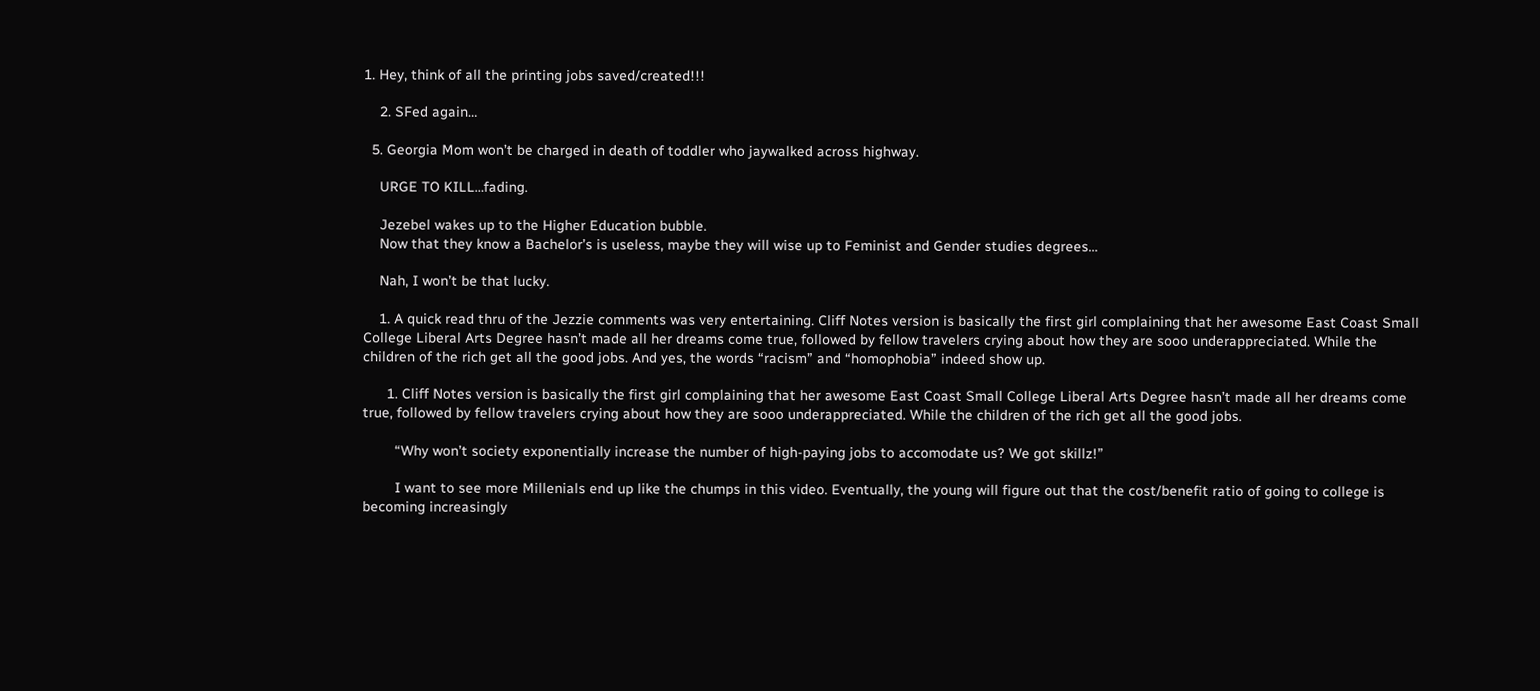1. Hey, think of all the printing jobs saved/created!!!

    2. SFed again…

  5. Georgia Mom won’t be charged in death of toddler who jaywalked across highway.

    URGE TO KILL…fading.

    Jezebel wakes up to the Higher Education bubble.
    Now that they know a Bachelor’s is useless, maybe they will wise up to Feminist and Gender studies degrees…

    Nah, I won’t be that lucky.

    1. A quick read thru of the Jezzie comments was very entertaining. Cliff Notes version is basically the first girl complaining that her awesome East Coast Small College Liberal Arts Degree hasn’t made all her dreams come true, followed by fellow travelers crying about how they are sooo underappreciated. While the children of the rich get all the good jobs. And yes, the words “racism” and “homophobia” indeed show up.

      1. Cliff Notes version is basically the first girl complaining that her awesome East Coast Small College Liberal Arts Degree hasn’t made all her dreams come true, followed by fellow travelers crying about how they are sooo underappreciated. While the children of the rich get all the good jobs.

        “Why won’t society exponentially increase the number of high-paying jobs to accomodate us? We got skillz!”

        I want to see more Millenials end up like the chumps in this video. Eventually, the young will figure out that the cost/benefit ratio of going to college is becoming increasingly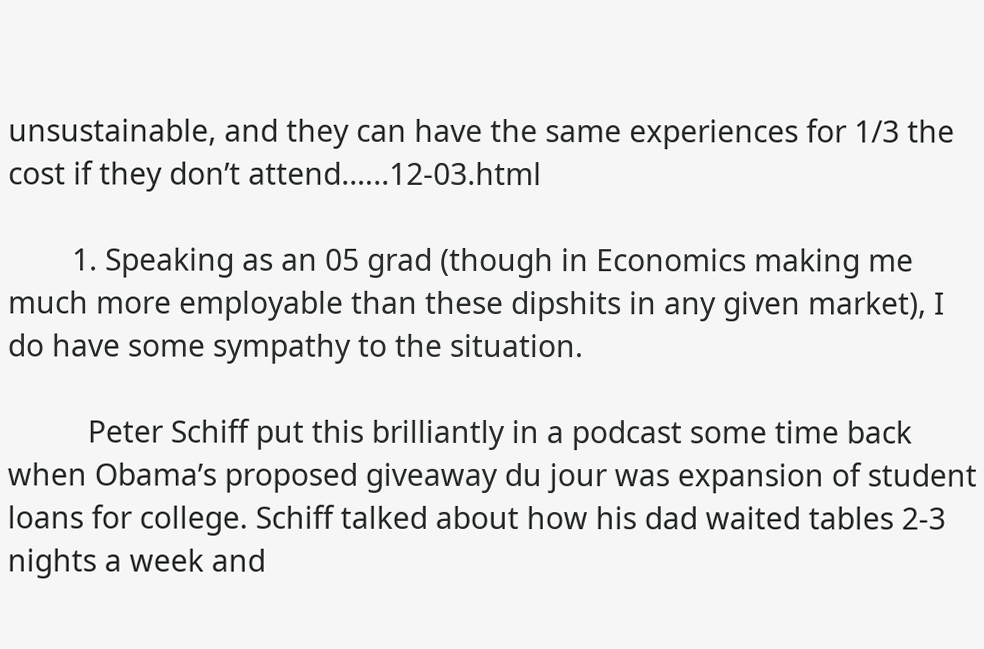unsustainable, and they can have the same experiences for 1/3 the cost if they don’t attend.…..12-03.html

        1. Speaking as an 05 grad (though in Economics making me much more employable than these dipshits in any given market), I do have some sympathy to the situation.

          Peter Schiff put this brilliantly in a podcast some time back when Obama’s proposed giveaway du jour was expansion of student loans for college. Schiff talked about how his dad waited tables 2-3 nights a week and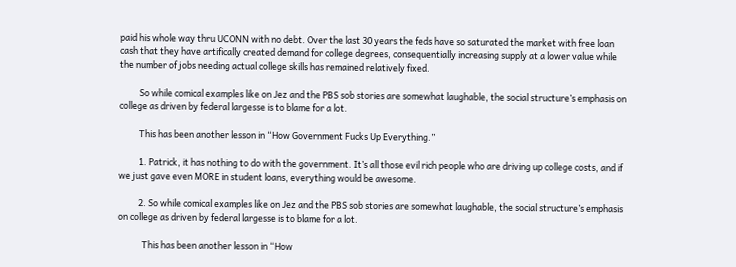paid his whole way thru UCONN with no debt. Over the last 30 years the feds have so saturated the market with free loan cash that they have artifically created demand for college degrees, consequentially increasing supply at a lower value while the number of jobs needing actual college skills has remained relatively fixed.

          So while comical examples like on Jez and the PBS sob stories are somewhat laughable, the social structure’s emphasis on college as driven by federal largesse is to blame for a lot.

          This has been another lesson in “How Government Fucks Up Everything.”

          1. Patrick, it has nothing to do with the government. It’s all those evil rich people who are driving up college costs, and if we just gave even MORE in student loans, everything would be awesome.

          2. So while comical examples like on Jez and the PBS sob stories are somewhat laughable, the social structure’s emphasis on college as driven by federal largesse is to blame for a lot.

            This has been another lesson in “How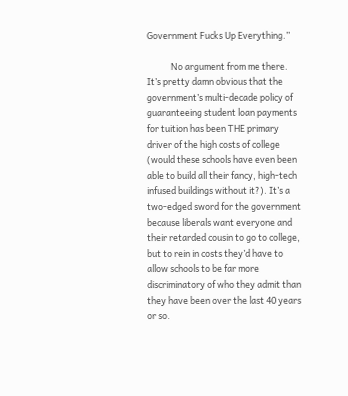Government Fucks Up Everything.”

            No argument from me there. It’s pretty damn obvious that the government’s multi-decade policy of guaranteeing student loan payments for tuition has been THE primary driver of the high costs of college (would these schools have even been able to build all their fancy, high-tech infused buildings without it?). It’s a two-edged sword for the government because liberals want everyone and their retarded cousin to go to college, but to rein in costs they’d have to allow schools to be far more discriminatory of who they admit than they have been over the last 40 years or so.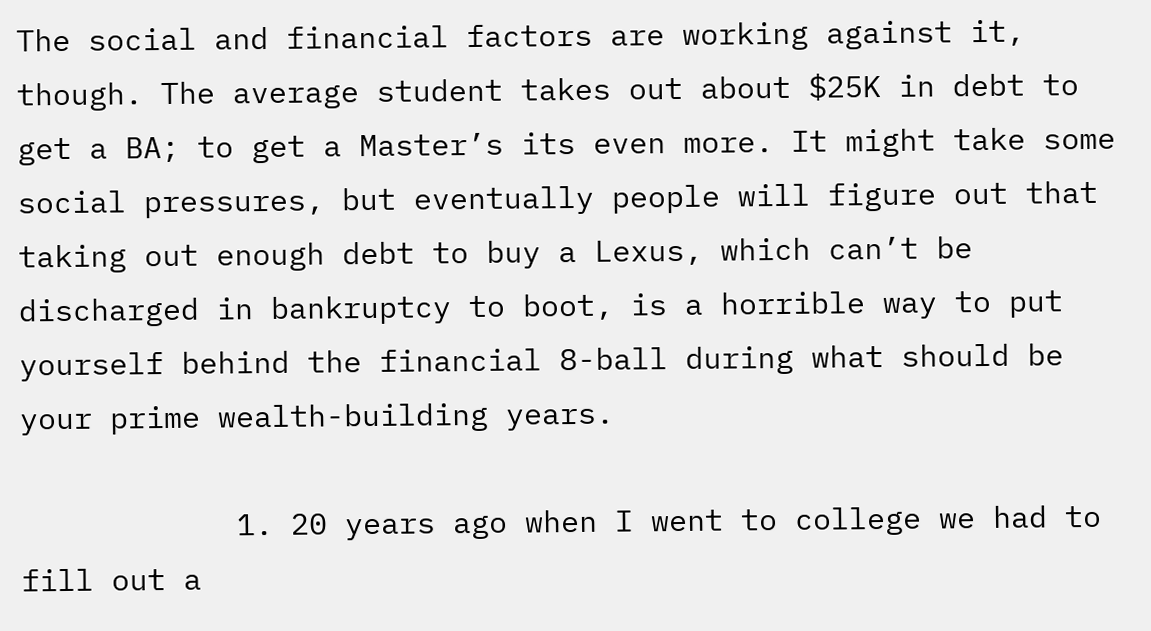The social and financial factors are working against it, though. The average student takes out about $25K in debt to get a BA; to get a Master’s its even more. It might take some social pressures, but eventually people will figure out that taking out enough debt to buy a Lexus, which can’t be discharged in bankruptcy to boot, is a horrible way to put yourself behind the financial 8-ball during what should be your prime wealth-building years.

            1. 20 years ago when I went to college we had to fill out a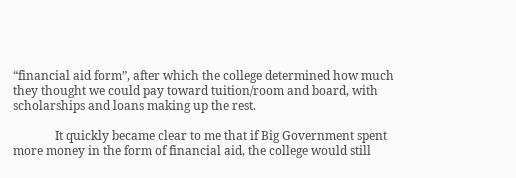“financial aid form”, after which the college determined how much they thought we could pay toward tuition/room and board, with scholarships and loans making up the rest.

              It quickly became clear to me that if Big Government spent more money in the form of financial aid, the college would still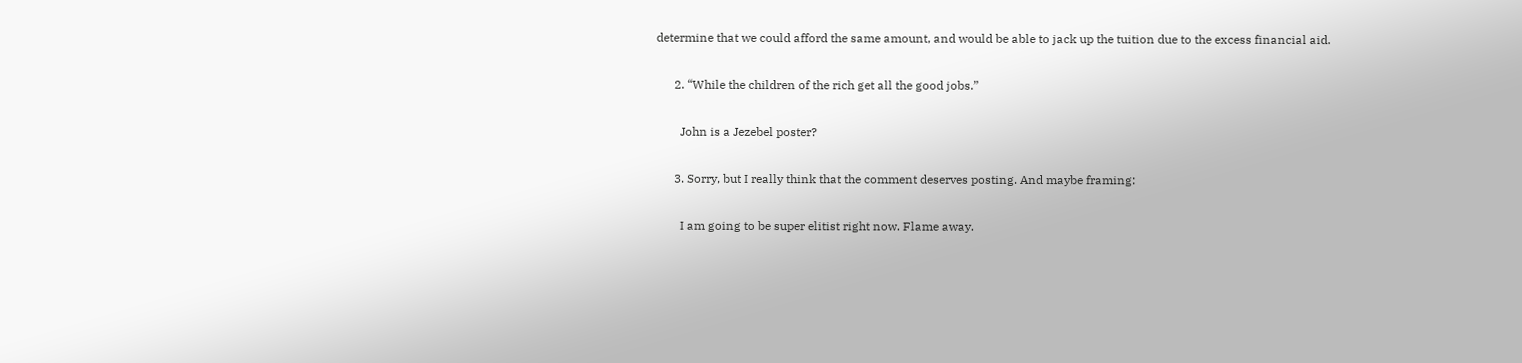determine that we could afford the same amount, and would be able to jack up the tuition due to the excess financial aid.

      2. “While the children of the rich get all the good jobs.”

        John is a Jezebel poster?

      3. Sorry, but I really think that the comment deserves posting. And maybe framing:

        I am going to be super elitist right now. Flame away.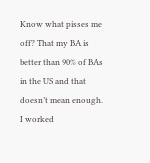Know what pisses me off? That my BA is better than 90% of BAs in the US and that doesn’t mean enough. I worked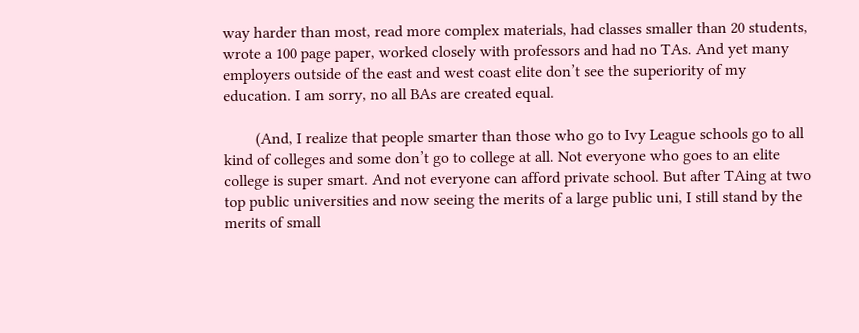way harder than most, read more complex materials, had classes smaller than 20 students, wrote a 100 page paper, worked closely with professors and had no TAs. And yet many employers outside of the east and west coast elite don’t see the superiority of my education. I am sorry, no all BAs are created equal.

        (And, I realize that people smarter than those who go to Ivy League schools go to all kind of colleges and some don’t go to college at all. Not everyone who goes to an elite college is super smart. And not everyone can afford private school. But after TAing at two top public universities and now seeing the merits of a large public uni, I still stand by the merits of small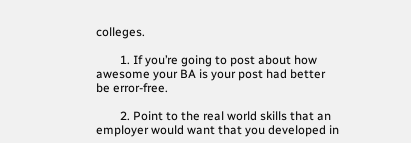colleges.

        1. If you’re going to post about how awesome your BA is your post had better be error-free.

        2. Point to the real world skills that an employer would want that you developed in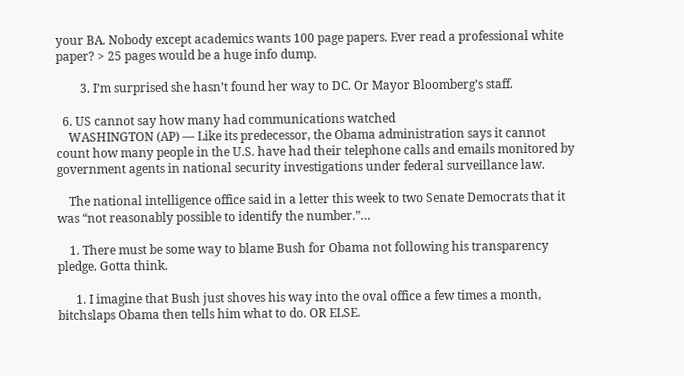your BA. Nobody except academics wants 100 page papers. Ever read a professional white paper? > 25 pages would be a huge info dump.

        3. I’m surprised she hasn’t found her way to DC. Or Mayor Bloomberg’s staff.

  6. US cannot say how many had communications watched
    WASHINGTON (AP) — Like its predecessor, the Obama administration says it cannot count how many people in the U.S. have had their telephone calls and emails monitored by government agents in national security investigations under federal surveillance law.

    The national intelligence office said in a letter this week to two Senate Democrats that it was “not reasonably possible to identify the number.”…

    1. There must be some way to blame Bush for Obama not following his transparency pledge. Gotta think.

      1. I imagine that Bush just shoves his way into the oval office a few times a month, bitchslaps Obama then tells him what to do. OR ELSE.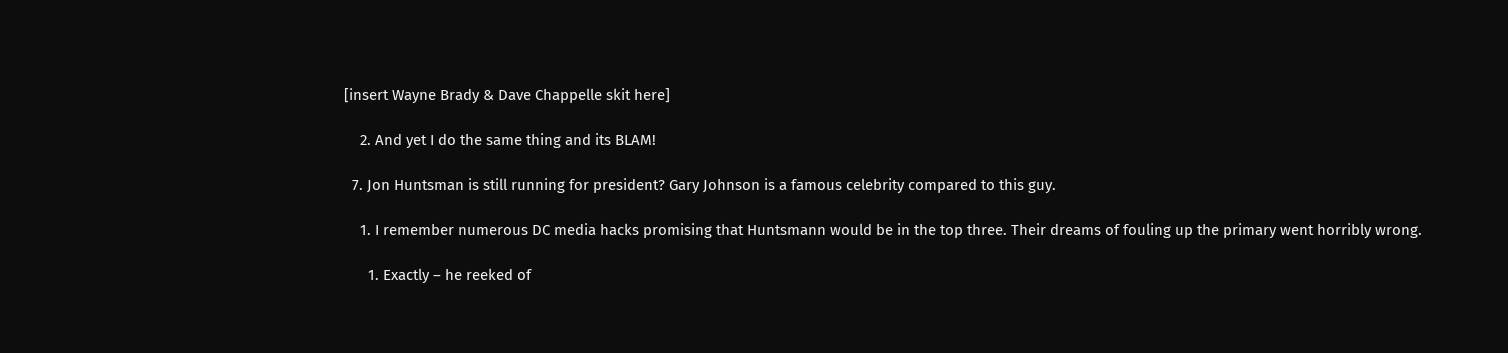[insert Wayne Brady & Dave Chappelle skit here]

    2. And yet I do the same thing and its BLAM!

  7. Jon Huntsman is still running for president? Gary Johnson is a famous celebrity compared to this guy.

    1. I remember numerous DC media hacks promising that Huntsmann would be in the top three. Their dreams of fouling up the primary went horribly wrong.

      1. Exactly – he reeked of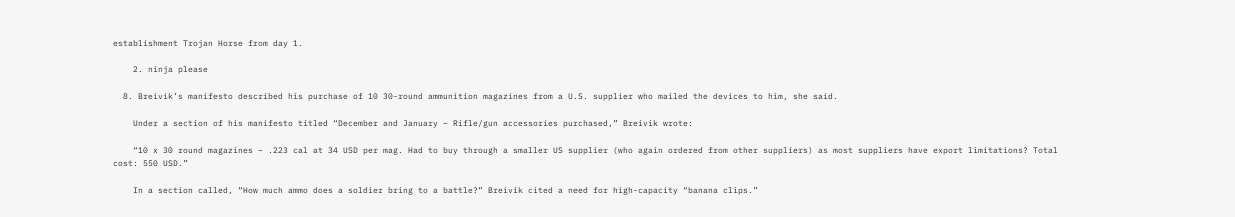establishment Trojan Horse from day 1.

    2. ninja please

  8. Breivik’s manifesto described his purchase of 10 30-round ammunition magazines from a U.S. supplier who mailed the devices to him, she said.

    Under a section of his manifesto titled “December and January – Rifle/gun accessories purchased,” Breivik wrote:

    “10 x 30 round magazines – .223 cal at 34 USD per mag. Had to buy through a smaller US supplier (who again ordered from other suppliers) as most suppliers have export limitations? Total cost: 550 USD.”

    In a section called, “How much ammo does a soldier bring to a battle?” Breivik cited a need for high-capacity “banana clips.”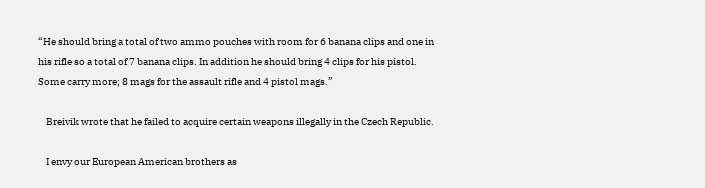“He should bring a total of two ammo pouches with room for 6 banana clips and one in his rifle so a total of 7 banana clips. In addition he should bring 4 clips for his pistol. Some carry more; 8 mags for the assault rifle and 4 pistol mags.”

    Breivik wrote that he failed to acquire certain weapons illegally in the Czech Republic.

    I envy our European American brothers as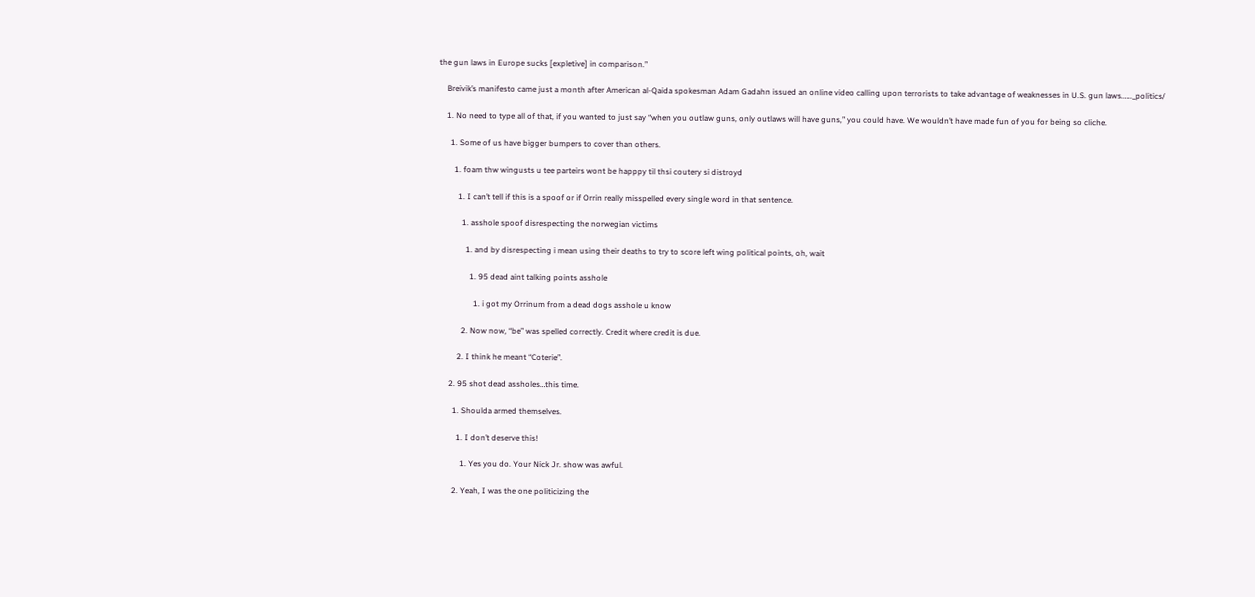the gun laws in Europe sucks [expletive] in comparison.”

    Breivik’s manifesto came just a month after American al-Qaida spokesman Adam Gadahn issued an online video calling upon terrorists to take advantage of weaknesses in U.S. gun laws.….._politics/

    1. No need to type all of that, if you wanted to just say “when you outlaw guns, only outlaws will have guns,” you could have. We wouldn’t have made fun of you for being so cliche.

      1. Some of us have bigger bumpers to cover than others.

        1. foam thw wingusts u tee parteirs wont be happpy til thsi coutery si distroyd

          1. I can’t tell if this is a spoof or if Orrin really misspelled every single word in that sentence.

            1. asshole spoof disrespecting the norwegian victims

              1. and by disrespecting i mean using their deaths to try to score left wing political points, oh, wait

                1. 95 dead aint talking points asshole

                  1. i got my Orrinum from a dead dogs asshole u know

            2. Now now, “be” was spelled correctly. Credit where credit is due.

          2. I think he meant “Coterie”.

      2. 95 shot dead assholes…this time.

        1. Shoulda armed themselves.

          1. I don’t deserve this!

            1. Yes you do. Your Nick Jr. show was awful.

        2. Yeah, I was the one politicizing the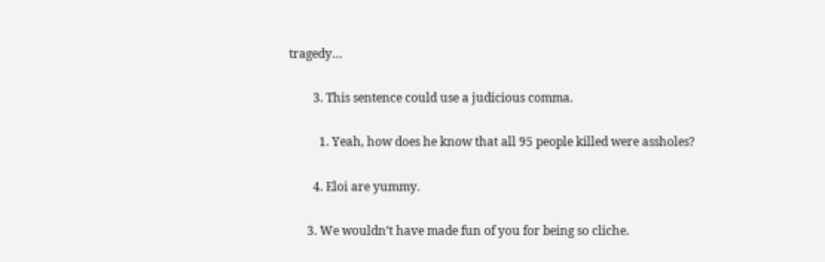tragedy…

        3. This sentence could use a judicious comma.

          1. Yeah, how does he know that all 95 people killed were assholes?

        4. Eloi are yummy.

      3. We wouldn’t have made fun of you for being so cliche.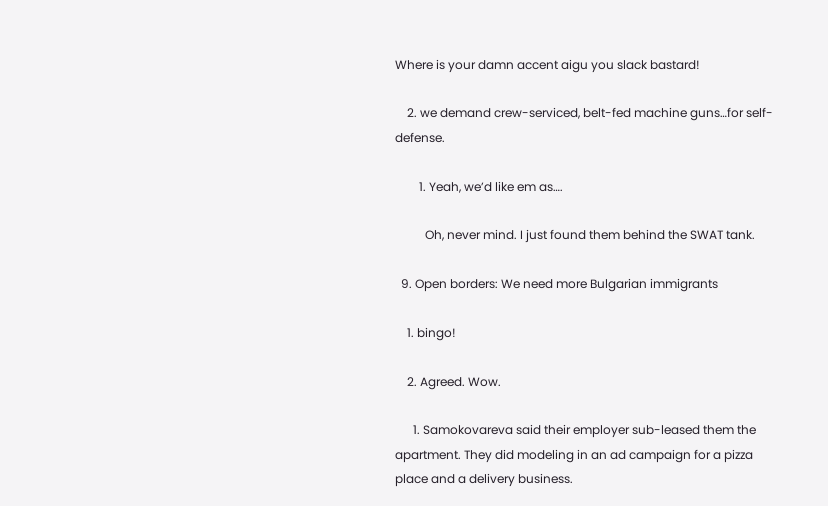Where is your damn accent aigu you slack bastard!

    2. we demand crew-serviced, belt-fed machine guns…for self-defense.

        1. Yeah, we’d like em as….

          Oh, never mind. I just found them behind the SWAT tank.

  9. Open borders: We need more Bulgarian immigrants

    1. bingo!

    2. Agreed. Wow.

      1. Samokovareva said their employer sub-leased them the apartment. They did modeling in an ad campaign for a pizza place and a delivery business.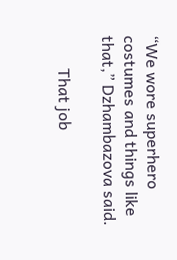“We wore superhero costumes and things like that,” Dzhambazova said.

        That job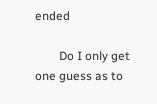ended

        Do I only get one guess as to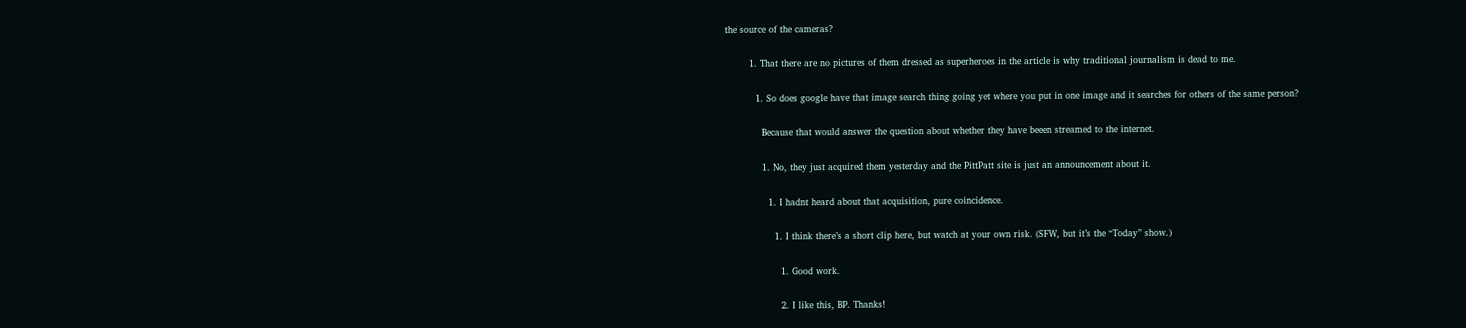the source of the cameras?

        1. That there are no pictures of them dressed as superheroes in the article is why traditional journalism is dead to me.

          1. So does google have that image search thing going yet where you put in one image and it searches for others of the same person?

            Because that would answer the question about whether they have beeen streamed to the internet.

            1. No, they just acquired them yesterday and the PittPatt site is just an announcement about it.

              1. I hadnt heard about that acquisition, pure coincidence.

                1. I think there’s a short clip here, but watch at your own risk. (SFW, but it’s the “Today” show.)

                  1. Good work.

                  2. I like this, BP. Thanks!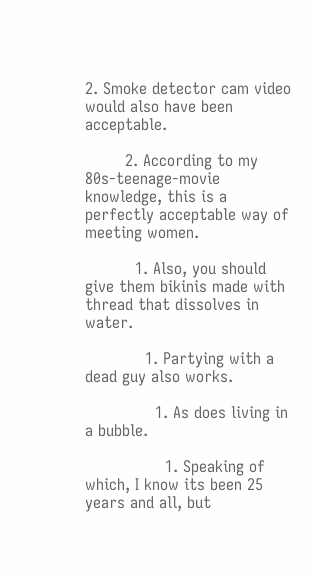2. Smoke detector cam video would also have been acceptable.

        2. According to my 80s-teenage-movie knowledge, this is a perfectly acceptable way of meeting women.

          1. Also, you should give them bikinis made with thread that dissolves in water.

            1. Partying with a dead guy also works.

              1. As does living in a bubble.

                1. Speaking of which, I know its been 25 years and all, but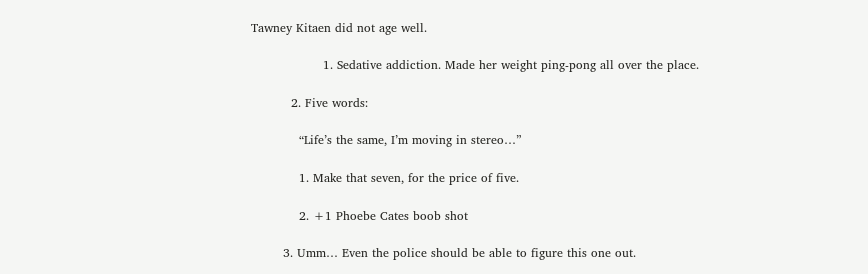Tawney Kitaen did not age well.

                  1. Sedative addiction. Made her weight ping-pong all over the place.

          2. Five words:

            “Life’s the same, I’m moving in stereo…”

            1. Make that seven, for the price of five.

            2. +1 Phoebe Cates boob shot

        3. Umm… Even the police should be able to figure this one out.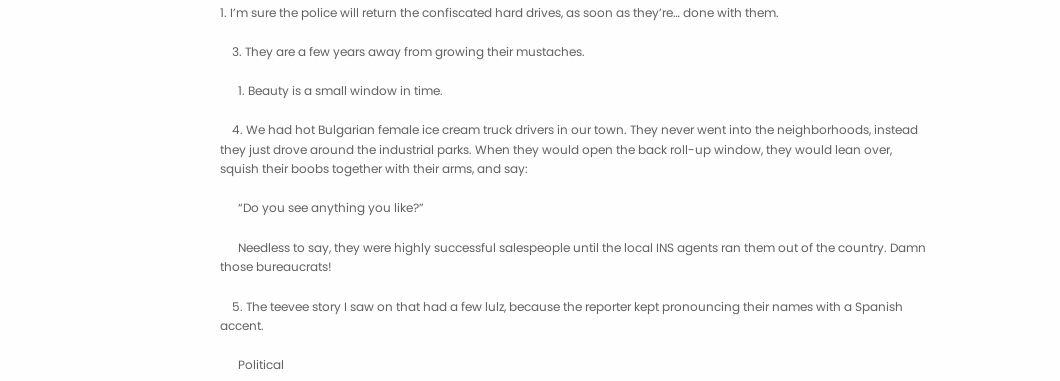1. I’m sure the police will return the confiscated hard drives, as soon as they’re… done with them.

    3. They are a few years away from growing their mustaches.

      1. Beauty is a small window in time.

    4. We had hot Bulgarian female ice cream truck drivers in our town. They never went into the neighborhoods, instead they just drove around the industrial parks. When they would open the back roll-up window, they would lean over, squish their boobs together with their arms, and say:

      “Do you see anything you like?”

      Needless to say, they were highly successful salespeople until the local INS agents ran them out of the country. Damn those bureaucrats!

    5. The teevee story I saw on that had a few lulz, because the reporter kept pronouncing their names with a Spanish accent.

      Political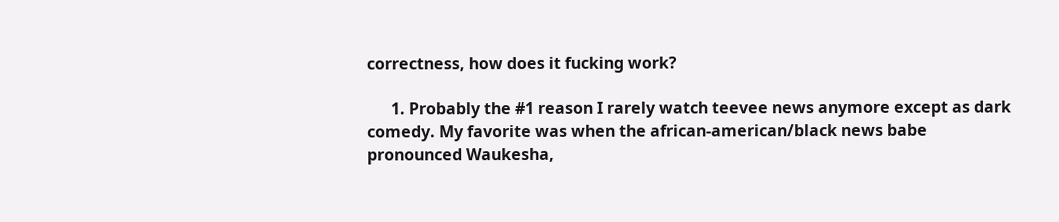correctness, how does it fucking work?

      1. Probably the #1 reason I rarely watch teevee news anymore except as dark comedy. My favorite was when the african-american/black news babe pronounced Waukesha,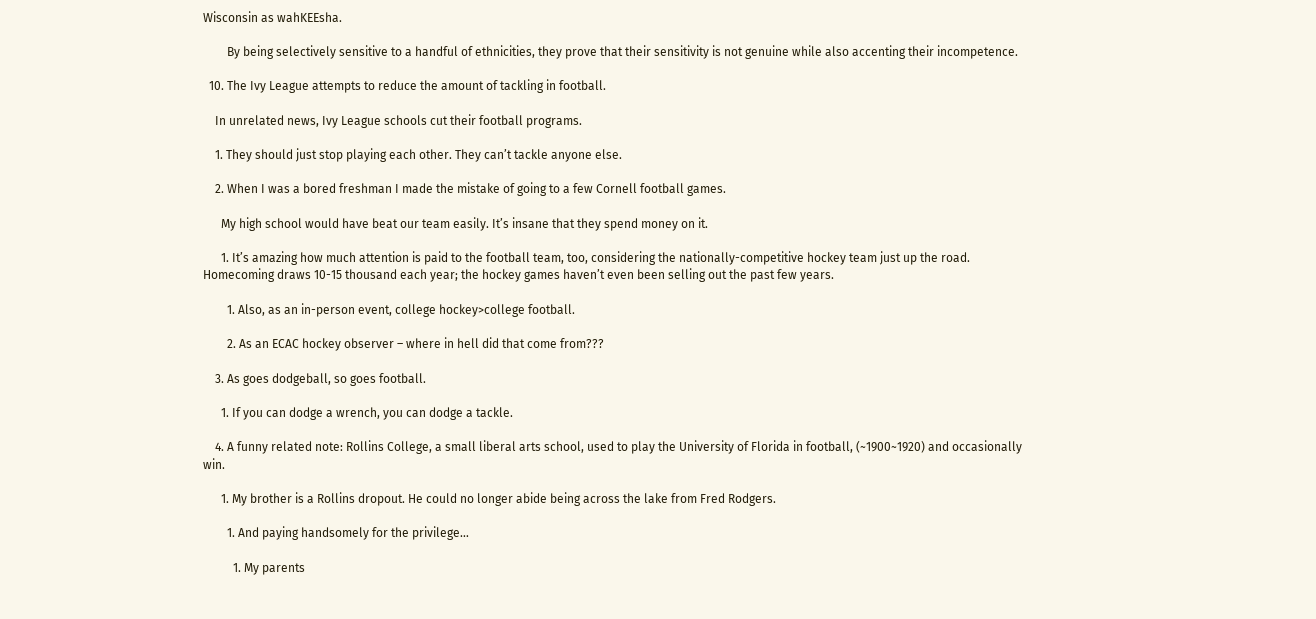Wisconsin as wahKEEsha.

        By being selectively sensitive to a handful of ethnicities, they prove that their sensitivity is not genuine while also accenting their incompetence.

  10. The Ivy League attempts to reduce the amount of tackling in football.

    In unrelated news, Ivy League schools cut their football programs.

    1. They should just stop playing each other. They can’t tackle anyone else.

    2. When I was a bored freshman I made the mistake of going to a few Cornell football games.

      My high school would have beat our team easily. It’s insane that they spend money on it.

      1. It’s amazing how much attention is paid to the football team, too, considering the nationally-competitive hockey team just up the road. Homecoming draws 10-15 thousand each year; the hockey games haven’t even been selling out the past few years.

        1. Also, as an in-person event, college hockey>college football.

        2. As an ECAC hockey observer – where in hell did that come from???

    3. As goes dodgeball, so goes football.

      1. If you can dodge a wrench, you can dodge a tackle.

    4. A funny related note: Rollins College, a small liberal arts school, used to play the University of Florida in football, (~1900~1920) and occasionally win.

      1. My brother is a Rollins dropout. He could no longer abide being across the lake from Fred Rodgers.

        1. And paying handsomely for the privilege…

          1. My parents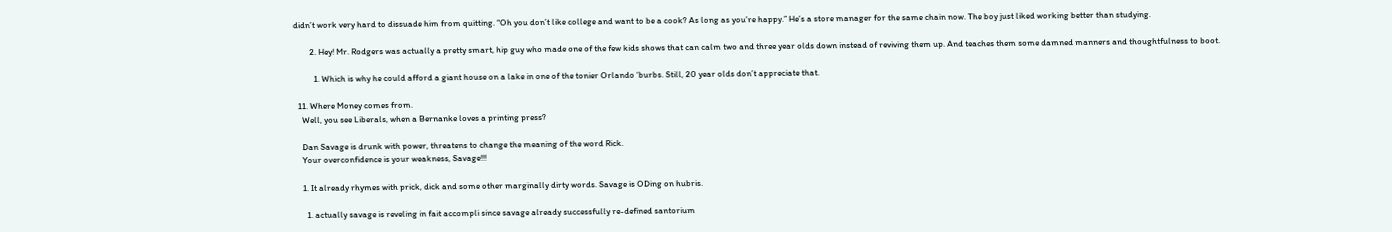didn’t work very hard to dissuade him from quitting. “Oh you don’t like college and want to be a cook? As long as you’re happy.” He’s a store manager for the same chain now. The boy just liked working better than studying.

        2. Hey! Mr. Rodgers was actually a pretty smart, hip guy who made one of the few kids shows that can calm two and three year olds down instead of reviving them up. And teaches them some damned manners and thoughtfulness to boot.

          1. Which is why he could afford a giant house on a lake in one of the tonier Orlando ‘burbs. Still, 20 year olds don’t appreciate that.

  11. Where Money comes from.
    Well, you see Liberals, when a Bernanke loves a printing press?

    Dan Savage is drunk with power, threatens to change the meaning of the word Rick.
    Your overconfidence is your weakness, Savage!!!

    1. It already rhymes with prick, dick and some other marginally dirty words. Savage is ODing on hubris.

      1. actually savage is reveling in fait accompli since savage already successfully re-defined santorium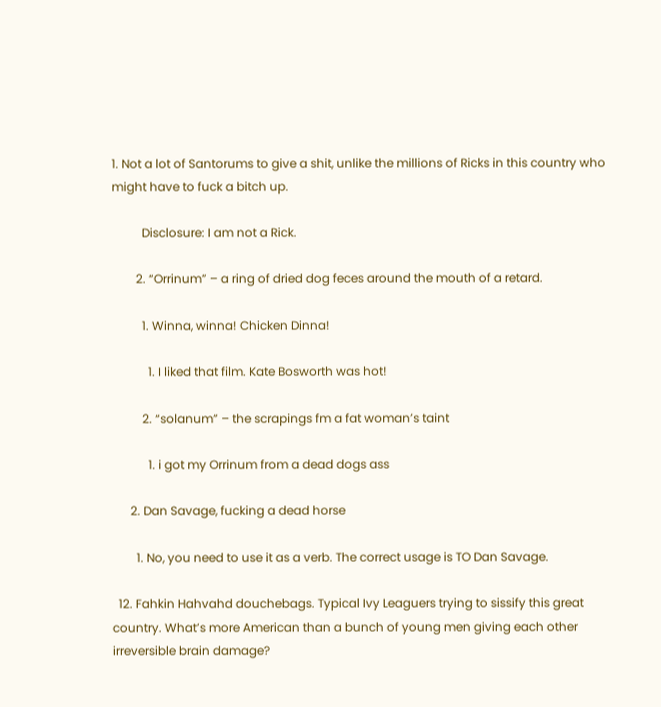1. Not a lot of Santorums to give a shit, unlike the millions of Ricks in this country who might have to fuck a bitch up.

          Disclosure: I am not a Rick.

        2. “Orrinum” – a ring of dried dog feces around the mouth of a retard.

          1. Winna, winna! Chicken Dinna!

            1. I liked that film. Kate Bosworth was hot!

          2. “solanum” – the scrapings fm a fat woman’s taint

            1. i got my Orrinum from a dead dogs ass

      2. Dan Savage, fucking a dead horse

        1. No, you need to use it as a verb. The correct usage is TO Dan Savage.

  12. Fahkin Hahvahd douchebags. Typical Ivy Leaguers trying to sissify this great country. What’s more American than a bunch of young men giving each other irreversible brain damage?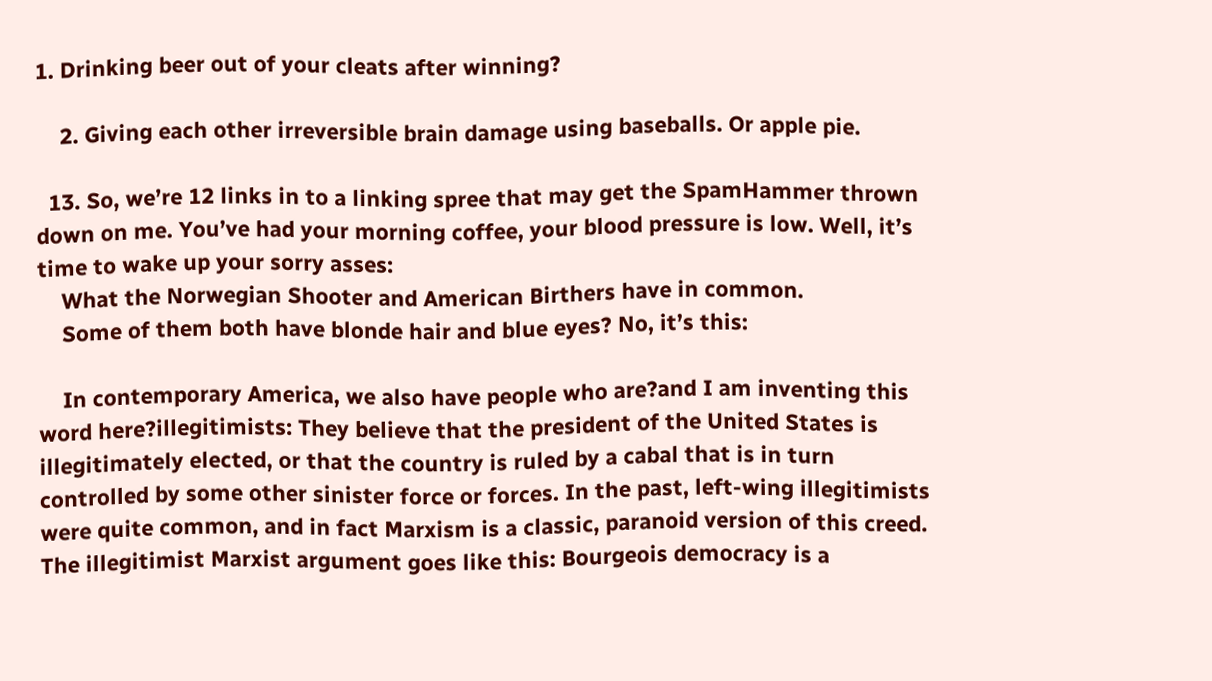1. Drinking beer out of your cleats after winning?

    2. Giving each other irreversible brain damage using baseballs. Or apple pie.

  13. So, we’re 12 links in to a linking spree that may get the SpamHammer thrown down on me. You’ve had your morning coffee, your blood pressure is low. Well, it’s time to wake up your sorry asses:
    What the Norwegian Shooter and American Birthers have in common.
    Some of them both have blonde hair and blue eyes? No, it’s this:

    In contemporary America, we also have people who are?and I am inventing this word here?illegitimists: They believe that the president of the United States is illegitimately elected, or that the country is ruled by a cabal that is in turn controlled by some other sinister force or forces. In the past, left-wing illegitimists were quite common, and in fact Marxism is a classic, paranoid version of this creed. The illegitimist Marxist argument goes like this: Bourgeois democracy is a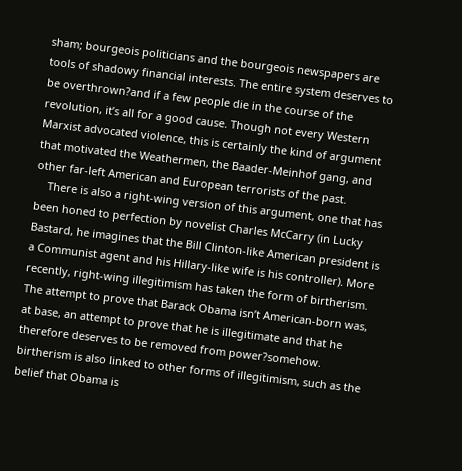sham; bourgeois politicians and the bourgeois newspapers are tools of shadowy financial interests. The entire system deserves to be overthrown?and if a few people die in the course of the revolution, it’s all for a good cause. Though not every Western Marxist advocated violence, this is certainly the kind of argument that motivated the Weathermen, the Baader-Meinhof gang, and other far-left American and European terrorists of the past.
    There is also a right-wing version of this argument, one that has been honed to perfection by novelist Charles McCarry (in Lucky Bastard, he imagines that the Bill Clinton-like American president is a Communist agent and his Hillary-like wife is his controller). More recently, right-wing illegitimism has taken the form of birtherism. The attempt to prove that Barack Obama isn’t American-born was, at base, an attempt to prove that he is illegitimate and that he therefore deserves to be removed from power?somehow. birtherism is also linked to other forms of illegitimism, such as the belief that Obama is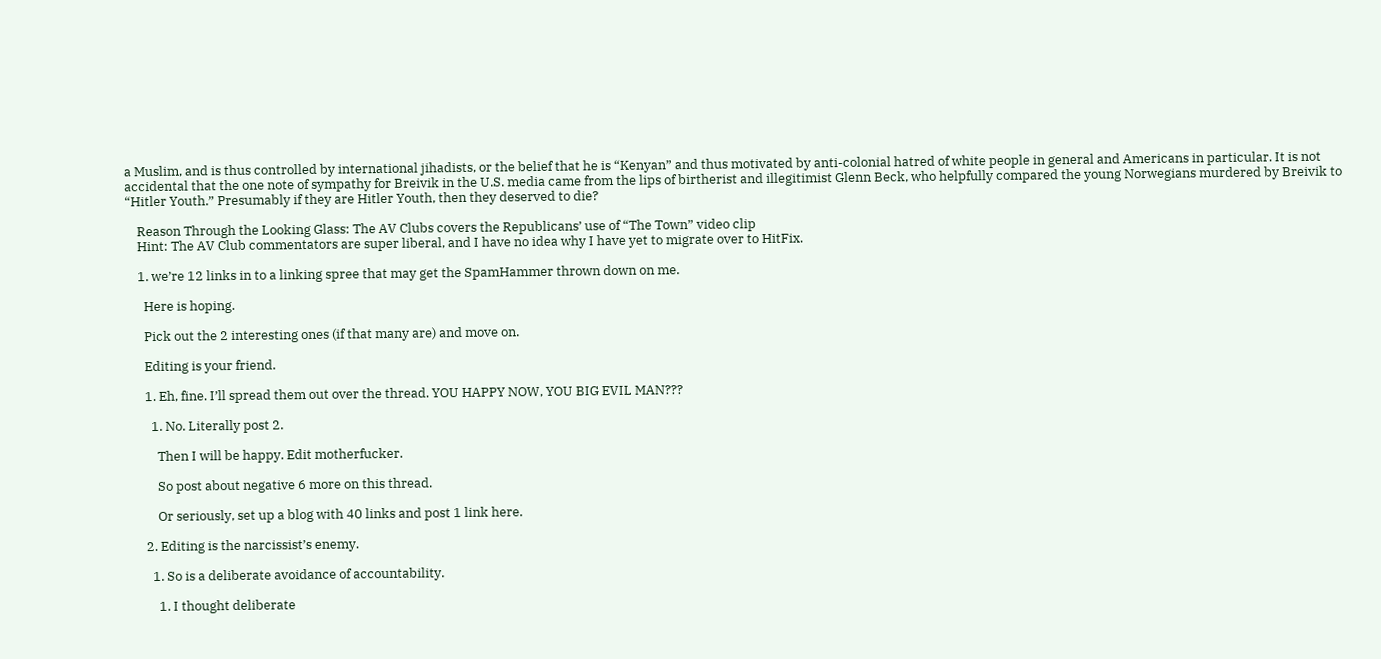a Muslim, and is thus controlled by international jihadists, or the belief that he is “Kenyan” and thus motivated by anti-colonial hatred of white people in general and Americans in particular. It is not accidental that the one note of sympathy for Breivik in the U.S. media came from the lips of birtherist and illegitimist Glenn Beck, who helpfully compared the young Norwegians murdered by Breivik to “Hitler Youth.” Presumably if they are Hitler Youth, then they deserved to die?

    Reason Through the Looking Glass: The AV Clubs covers the Republicans’ use of “The Town” video clip
    Hint: The AV Club commentators are super liberal, and I have no idea why I have yet to migrate over to HitFix.

    1. we’re 12 links in to a linking spree that may get the SpamHammer thrown down on me.

      Here is hoping.

      Pick out the 2 interesting ones (if that many are) and move on.

      Editing is your friend.

      1. Eh, fine. I’ll spread them out over the thread. YOU HAPPY NOW, YOU BIG EVIL MAN???

        1. No. Literally post 2.

          Then I will be happy. Edit motherfucker.

          So post about negative 6 more on this thread.

          Or seriously, set up a blog with 40 links and post 1 link here.

      2. Editing is the narcissist’s enemy.

        1. So is a deliberate avoidance of accountability.

          1. I thought deliberate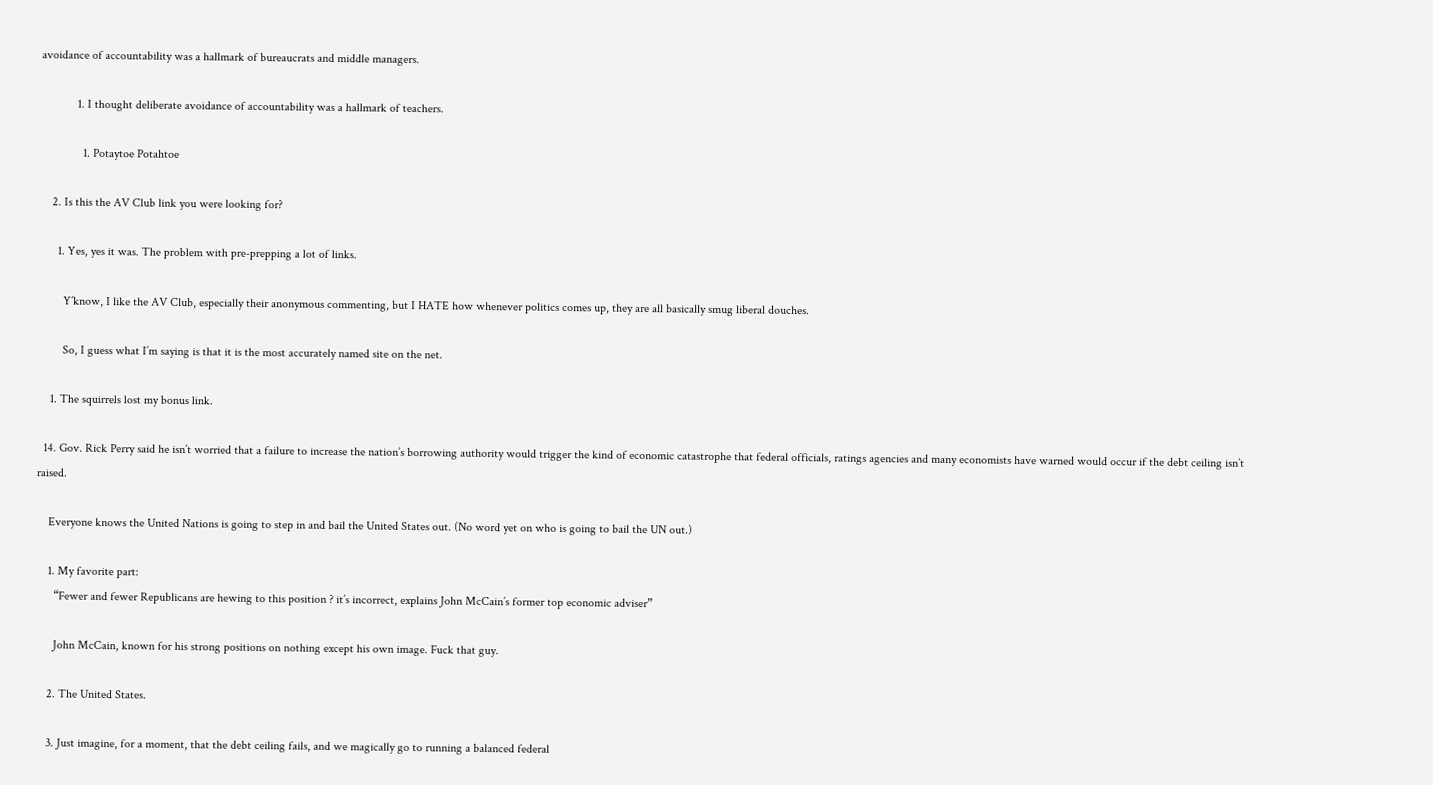avoidance of accountability was a hallmark of bureaucrats and middle managers.

            1. I thought deliberate avoidance of accountability was a hallmark of teachers.

              1. Potaytoe Potahtoe

    2. Is this the AV Club link you were looking for?

      1. Yes, yes it was. The problem with pre-prepping a lot of links.

        Y’know, I like the AV Club, especially their anonymous commenting, but I HATE how whenever politics comes up, they are all basically smug liberal douches.

        So, I guess what I’m saying is that it is the most accurately named site on the net.

    1. The squirrels lost my bonus link.

  14. Gov. Rick Perry said he isn’t worried that a failure to increase the nation’s borrowing authority would trigger the kind of economic catastrophe that federal officials, ratings agencies and many economists have warned would occur if the debt ceiling isn’t raised.

    Everyone knows the United Nations is going to step in and bail the United States out. (No word yet on who is going to bail the UN out.)

    1. My favorite part:
      “Fewer and fewer Republicans are hewing to this position ? it’s incorrect, explains John McCain’s former top economic adviser”

      John McCain, known for his strong positions on nothing except his own image. Fuck that guy.

    2. The United States.

    3. Just imagine, for a moment, that the debt ceiling fails, and we magically go to running a balanced federal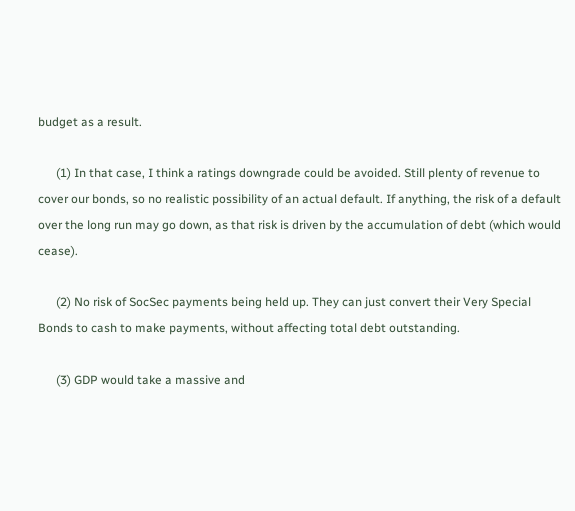budget as a result.

      (1) In that case, I think a ratings downgrade could be avoided. Still plenty of revenue to cover our bonds, so no realistic possibility of an actual default. If anything, the risk of a default over the long run may go down, as that risk is driven by the accumulation of debt (which would cease).

      (2) No risk of SocSec payments being held up. They can just convert their Very Special Bonds to cash to make payments, without affecting total debt outstanding.

      (3) GDP would take a massive and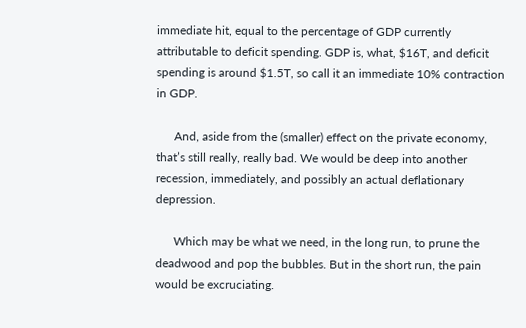immediate hit, equal to the percentage of GDP currently attributable to deficit spending. GDP is, what, $16T, and deficit spending is around $1.5T, so call it an immediate 10% contraction in GDP.

      And, aside from the (smaller) effect on the private economy, that’s still really, really bad. We would be deep into another recession, immediately, and possibly an actual deflationary depression.

      Which may be what we need, in the long run, to prune the deadwood and pop the bubbles. But in the short run, the pain would be excruciating.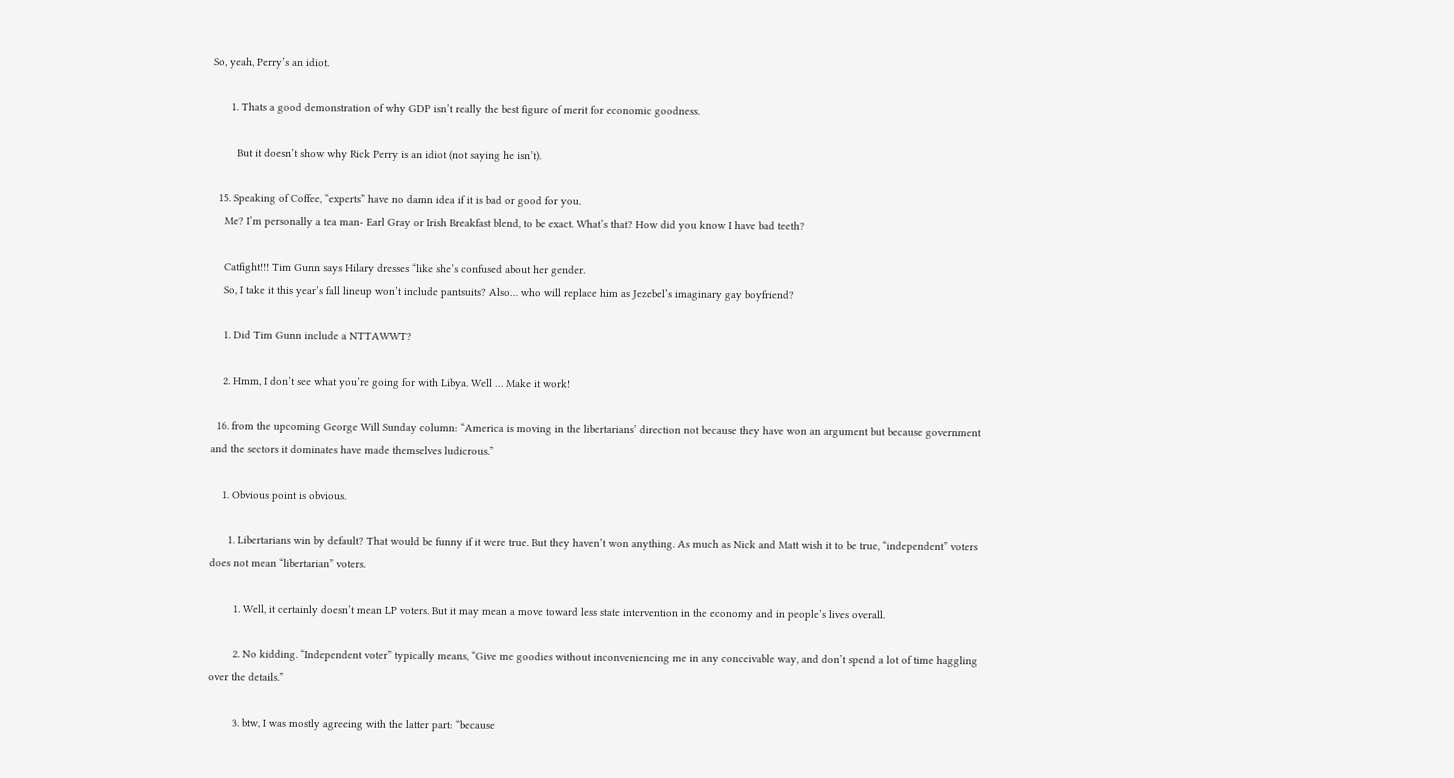So, yeah, Perry’s an idiot.

      1. Thats a good demonstration of why GDP isn’t really the best figure of merit for economic goodness.

        But it doesn’t show why Rick Perry is an idiot (not saying he isn’t).

  15. Speaking of Coffee, “experts” have no damn idea if it is bad or good for you.
    Me? I’m personally a tea man- Earl Gray or Irish Breakfast blend, to be exact. What’s that? How did you know I have bad teeth?

    Catfight!!! Tim Gunn says Hilary dresses “like she’s confused about her gender.
    So, I take it this year’s fall lineup won’t include pantsuits? Also… who will replace him as Jezebel’s imaginary gay boyfriend?

    1. Did Tim Gunn include a NTTAWWT?

    2. Hmm, I don’t see what you’re going for with Libya. Well … Make it work!

  16. from the upcoming George Will Sunday column: “America is moving in the libertarians’ direction not because they have won an argument but because government and the sectors it dominates have made themselves ludicrous.”

    1. Obvious point is obvious.

      1. Libertarians win by default? That would be funny if it were true. But they haven’t won anything. As much as Nick and Matt wish it to be true, “independent” voters does not mean “libertarian” voters.

        1. Well, it certainly doesn’t mean LP voters. But it may mean a move toward less state intervention in the economy and in people’s lives overall.

        2. No kidding. “Independent voter” typically means, “Give me goodies without inconveniencing me in any conceivable way, and don’t spend a lot of time haggling over the details.”

        3. btw, I was mostly agreeing with the latter part: “because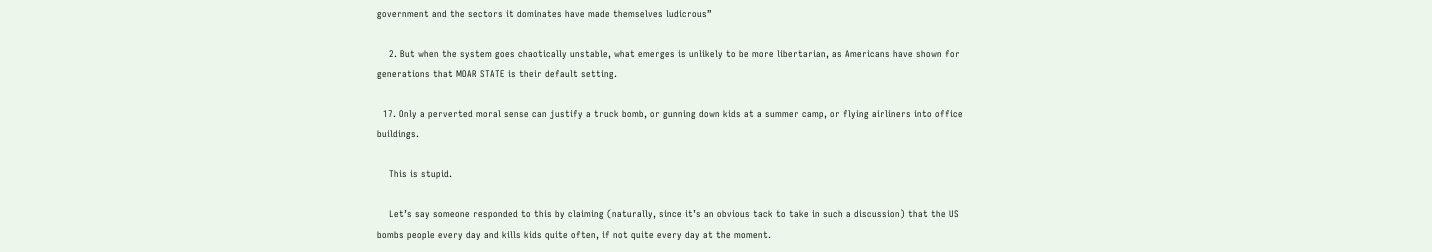government and the sectors it dominates have made themselves ludicrous”

    2. But when the system goes chaotically unstable, what emerges is unlikely to be more libertarian, as Americans have shown for generations that MOAR STATE is their default setting.

  17. Only a perverted moral sense can justify a truck bomb, or gunning down kids at a summer camp, or flying airliners into office buildings.

    This is stupid.

    Let’s say someone responded to this by claiming (naturally, since it’s an obvious tack to take in such a discussion) that the US bombs people every day and kills kids quite often, if not quite every day at the moment.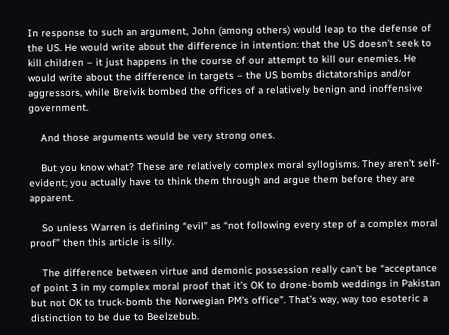In response to such an argument, John (among others) would leap to the defense of the US. He would write about the difference in intention: that the US doesn’t seek to kill children – it just happens in the course of our attempt to kill our enemies. He would write about the difference in targets – the US bombs dictatorships and/or aggressors, while Breivik bombed the offices of a relatively benign and inoffensive government.

    And those arguments would be very strong ones.

    But you know what? These are relatively complex moral syllogisms. They aren’t self-evident; you actually have to think them through and argue them before they are apparent.

    So unless Warren is defining “evil” as “not following every step of a complex moral proof” then this article is silly.

    The difference between virtue and demonic possession really can’t be “acceptance of point 3 in my complex moral proof that it’s OK to drone-bomb weddings in Pakistan but not OK to truck-bomb the Norwegian PM’s office”. That’s way, way too esoteric a distinction to be due to Beelzebub.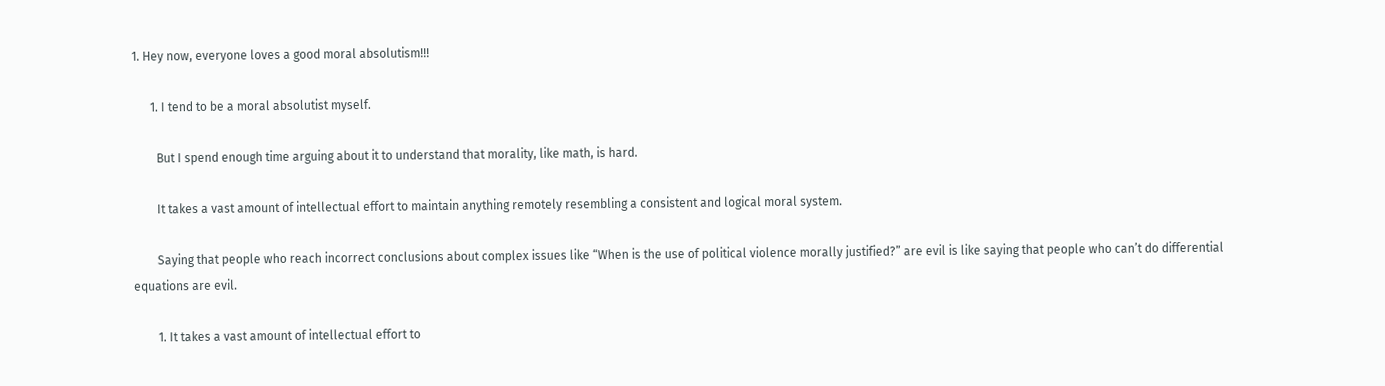1. Hey now, everyone loves a good moral absolutism!!!

      1. I tend to be a moral absolutist myself.

        But I spend enough time arguing about it to understand that morality, like math, is hard.

        It takes a vast amount of intellectual effort to maintain anything remotely resembling a consistent and logical moral system.

        Saying that people who reach incorrect conclusions about complex issues like “When is the use of political violence morally justified?” are evil is like saying that people who can’t do differential equations are evil.

        1. It takes a vast amount of intellectual effort to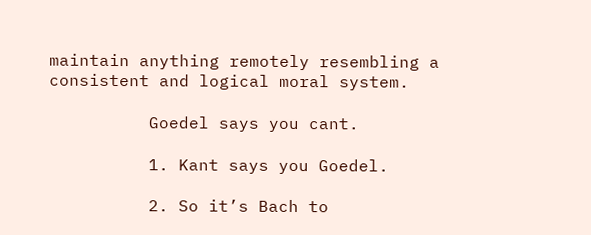maintain anything remotely resembling a consistent and logical moral system.

          Goedel says you cant.

          1. Kant says you Goedel.

          2. So it’s Bach to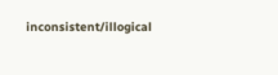inconsistent/illogical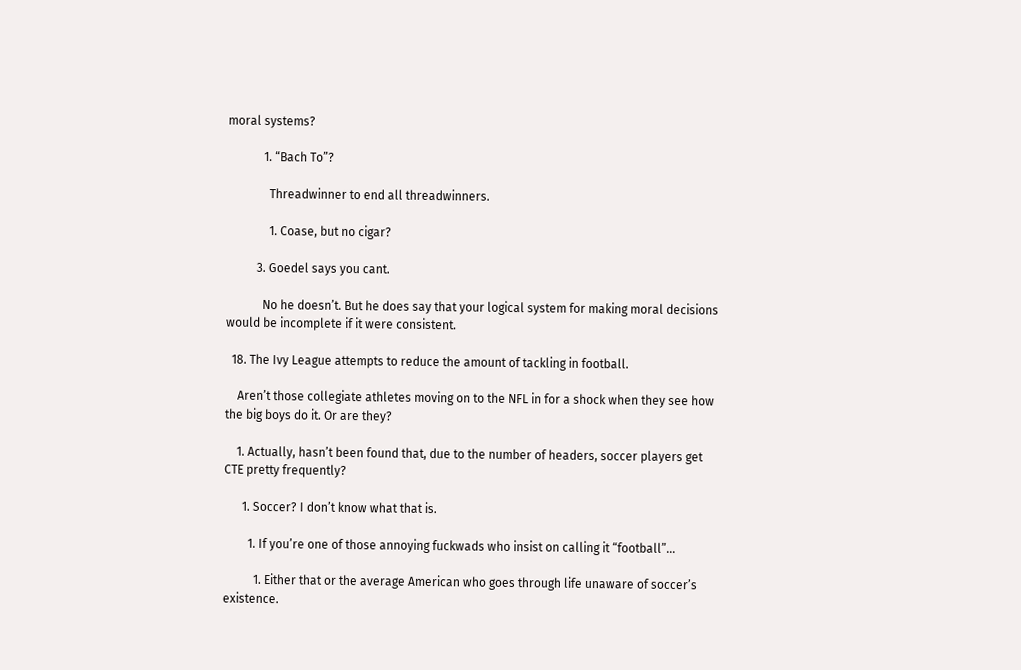moral systems?

            1. “Bach To”?

              Threadwinner to end all threadwinners.

              1. Coase, but no cigar?

          3. Goedel says you cant.

            No he doesn’t. But he does say that your logical system for making moral decisions would be incomplete if it were consistent.

  18. The Ivy League attempts to reduce the amount of tackling in football.

    Aren’t those collegiate athletes moving on to the NFL in for a shock when they see how the big boys do it. Or are they?

    1. Actually, hasn’t been found that, due to the number of headers, soccer players get CTE pretty frequently?

      1. Soccer? I don’t know what that is.

        1. If you’re one of those annoying fuckwads who insist on calling it “football”…

          1. Either that or the average American who goes through life unaware of soccer’s existence.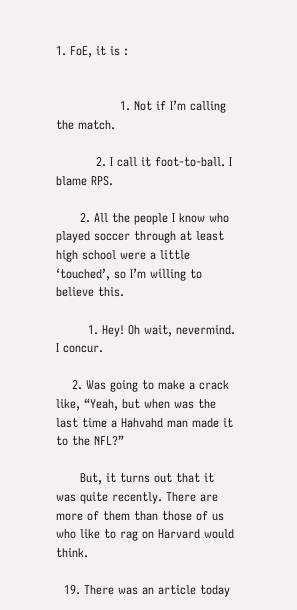1. FoE, it is :


                1. Not if I’m calling the match.

          2. I call it foot-to-ball. I blame RPS.

      2. All the people I know who played soccer through at least high school were a little ‘touched’, so I’m willing to believe this.

        1. Hey! Oh wait, nevermind. I concur.

    2. Was going to make a crack like, “Yeah, but when was the last time a Hahvahd man made it to the NFL?”

      But, it turns out that it was quite recently. There are more of them than those of us who like to rag on Harvard would think.

  19. There was an article today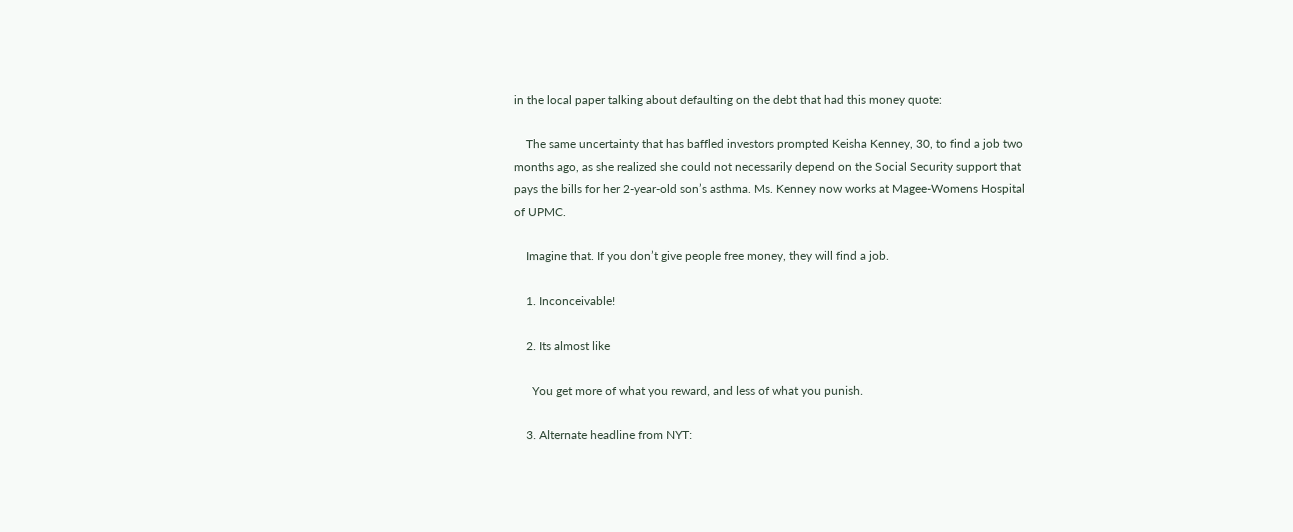in the local paper talking about defaulting on the debt that had this money quote:

    The same uncertainty that has baffled investors prompted Keisha Kenney, 30, to find a job two months ago, as she realized she could not necessarily depend on the Social Security support that pays the bills for her 2-year-old son’s asthma. Ms. Kenney now works at Magee-Womens Hospital of UPMC.

    Imagine that. If you don’t give people free money, they will find a job.

    1. Inconceivable!

    2. Its almost like

      You get more of what you reward, and less of what you punish.

    3. Alternate headline from NYT: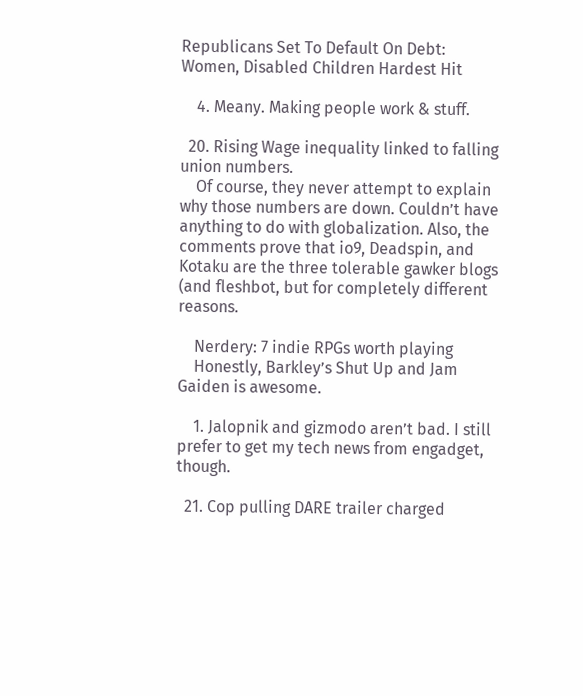Republicans Set To Default On Debt: Women, Disabled Children Hardest Hit

    4. Meany. Making people work & stuff.

  20. Rising Wage inequality linked to falling union numbers.
    Of course, they never attempt to explain why those numbers are down. Couldn’t have anything to do with globalization. Also, the comments prove that io9, Deadspin, and Kotaku are the three tolerable gawker blogs (and fleshbot, but for completely different reasons.

    Nerdery: 7 indie RPGs worth playing
    Honestly, Barkley’s Shut Up and Jam Gaiden is awesome.

    1. Jalopnik and gizmodo aren’t bad. I still prefer to get my tech news from engadget, though.

  21. Cop pulling DARE trailer charged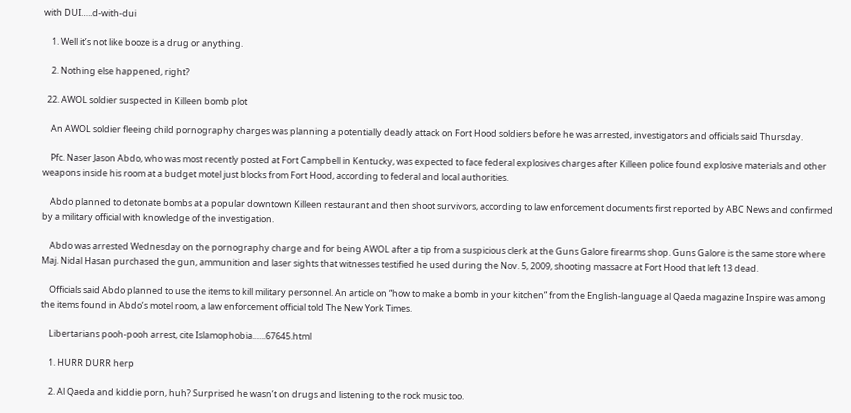with DUI…..d-with-dui

    1. Well it’s not like booze is a drug or anything.

    2. Nothing else happened, right?

  22. AWOL soldier suspected in Killeen bomb plot

    An AWOL soldier fleeing child pornography charges was planning a potentially deadly attack on Fort Hood soldiers before he was arrested, investigators and officials said Thursday.

    Pfc. Naser Jason Abdo, who was most recently posted at Fort Campbell in Kentucky, was expected to face federal explosives charges after Killeen police found explosive materials and other weapons inside his room at a budget motel just blocks from Fort Hood, according to federal and local authorities.

    Abdo planned to detonate bombs at a popular downtown Killeen restaurant and then shoot survivors, according to law enforcement documents first reported by ABC News and confirmed by a military official with knowledge of the investigation.

    Abdo was arrested Wednesday on the pornography charge and for being AWOL after a tip from a suspicious clerk at the Guns Galore firearms shop. Guns Galore is the same store where Maj. Nidal Hasan purchased the gun, ammunition and laser sights that witnesses testified he used during the Nov. 5, 2009, shooting massacre at Fort Hood that left 13 dead.

    Officials said Abdo planned to use the items to kill military personnel. An article on “how to make a bomb in your kitchen” from the English-language al Qaeda magazine Inspire was among the items found in Abdo’s motel room, a law enforcement official told The New York Times.

    Libertarians pooh-pooh arrest, cite Islamophobia.…..67645.html

    1. HURR DURR herp

    2. Al Qaeda and kiddie porn, huh? Surprised he wasn’t on drugs and listening to the rock music too.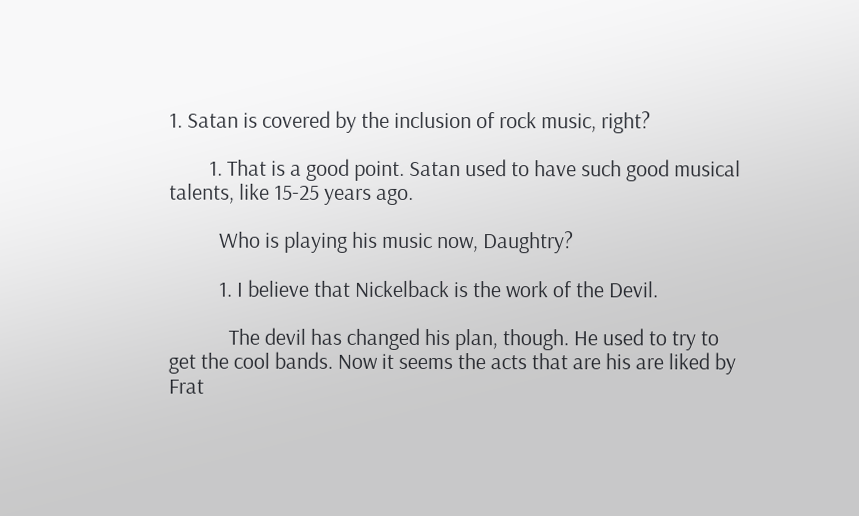1. Satan is covered by the inclusion of rock music, right?

        1. That is a good point. Satan used to have such good musical talents, like 15-25 years ago.

          Who is playing his music now, Daughtry?

          1. I believe that Nickelback is the work of the Devil.

            The devil has changed his plan, though. He used to try to get the cool bands. Now it seems the acts that are his are liked by Frat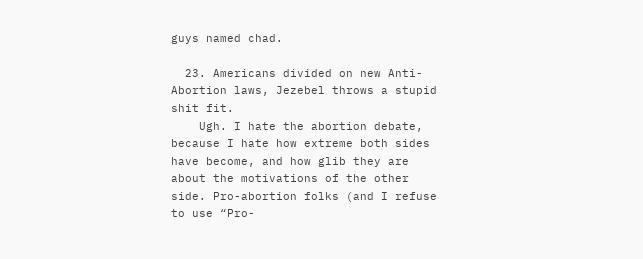guys named chad.

  23. Americans divided on new Anti-Abortion laws, Jezebel throws a stupid shit fit.
    Ugh. I hate the abortion debate, because I hate how extreme both sides have become, and how glib they are about the motivations of the other side. Pro-abortion folks (and I refuse to use “Pro-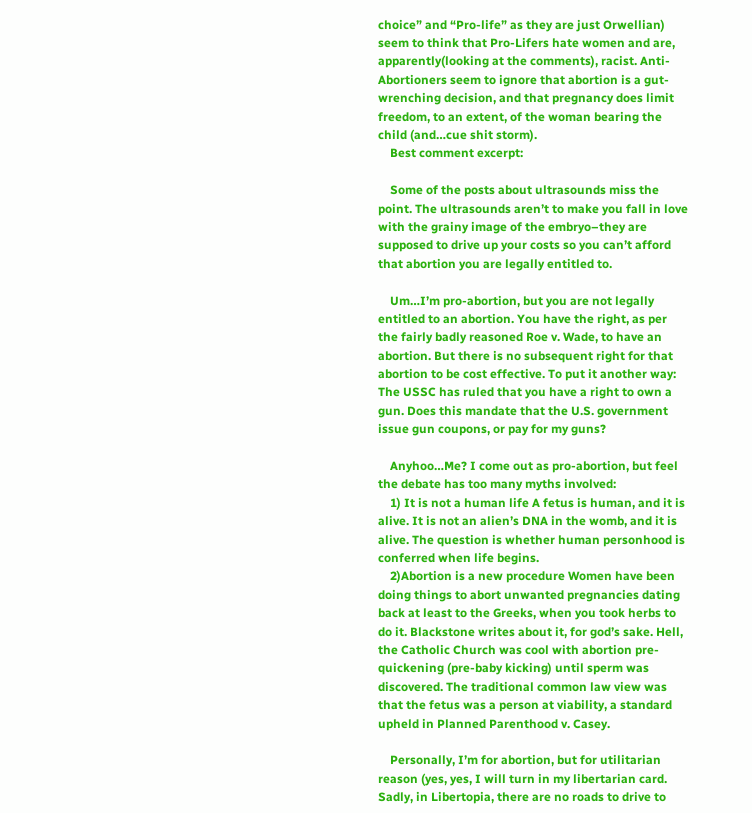choice” and “Pro-life” as they are just Orwellian) seem to think that Pro-Lifers hate women and are, apparently(looking at the comments), racist. Anti-Abortioners seem to ignore that abortion is a gut-wrenching decision, and that pregnancy does limit freedom, to an extent, of the woman bearing the child (and…cue shit storm).
    Best comment excerpt:

    Some of the posts about ultrasounds miss the point. The ultrasounds aren’t to make you fall in love with the grainy image of the embryo–they are supposed to drive up your costs so you can’t afford that abortion you are legally entitled to.

    Um…I’m pro-abortion, but you are not legally entitled to an abortion. You have the right, as per the fairly badly reasoned Roe v. Wade, to have an abortion. But there is no subsequent right for that abortion to be cost effective. To put it another way: The USSC has ruled that you have a right to own a gun. Does this mandate that the U.S. government issue gun coupons, or pay for my guns?

    Anyhoo…Me? I come out as pro-abortion, but feel the debate has too many myths involved:
    1) It is not a human life A fetus is human, and it is alive. It is not an alien’s DNA in the womb, and it is alive. The question is whether human personhood is conferred when life begins.
    2)Abortion is a new procedure Women have been doing things to abort unwanted pregnancies dating back at least to the Greeks, when you took herbs to do it. Blackstone writes about it, for god’s sake. Hell, the Catholic Church was cool with abortion pre-quickening (pre-baby kicking) until sperm was discovered. The traditional common law view was that the fetus was a person at viability, a standard upheld in Planned Parenthood v. Casey.

    Personally, I’m for abortion, but for utilitarian reason (yes, yes, I will turn in my libertarian card. Sadly, in Libertopia, there are no roads to drive to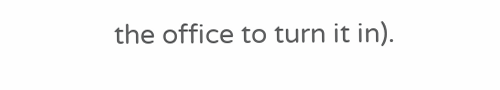the office to turn it in).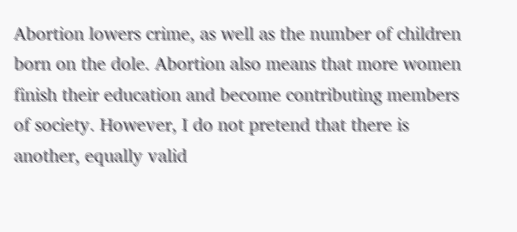Abortion lowers crime, as well as the number of children born on the dole. Abortion also means that more women finish their education and become contributing members of society. However, I do not pretend that there is another, equally valid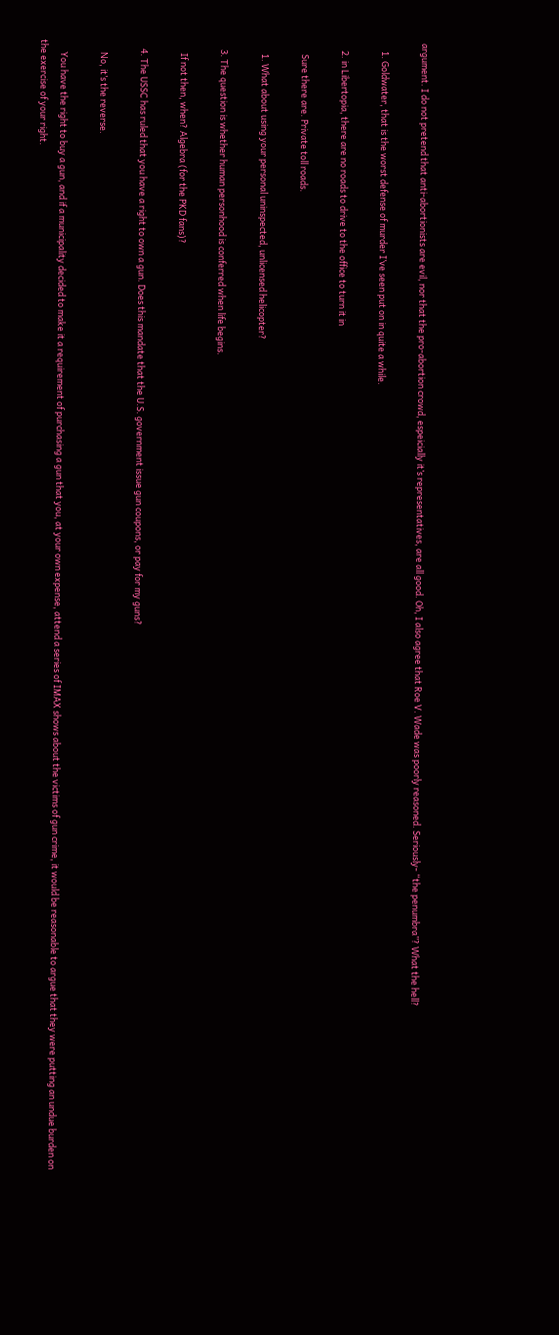argument. I do not pretend that anti-abortionists are evil, nor that the pro-abortion crowd, espeicially it’s representatives, are all good. Oh, I also agree that Roe V. Wade was poorly reasoned. Seriously- “the penumbra”? What the hell?

    1. Goldwater, that is the worst defense of murder I’ve seen put on in quite a while.

    2. in Libertopia, there are no roads to drive to the office to turn it in

      Sure there are. Private toll roads.

      1. What about using your personal uninspected, unlicensed helicopter?

    3. The question is whether human personhood is conferred when life begins.

      If not then, when? Algebra (for the PKD fans)?

    4. The USSC has ruled that you have a right to own a gun. Does this mandate that the U.S. government issue gun coupons, or pay for my guns?

      No, it’s the reverse.

      You have the right to buy a gun, and if a municipality decided to make it a requirement of purchasing a gun that you, at your own expense, attend a series of IMAX shows about the victims of gun crime, it would be reasonable to argue that they were putting an undue burden on the exercise of your right.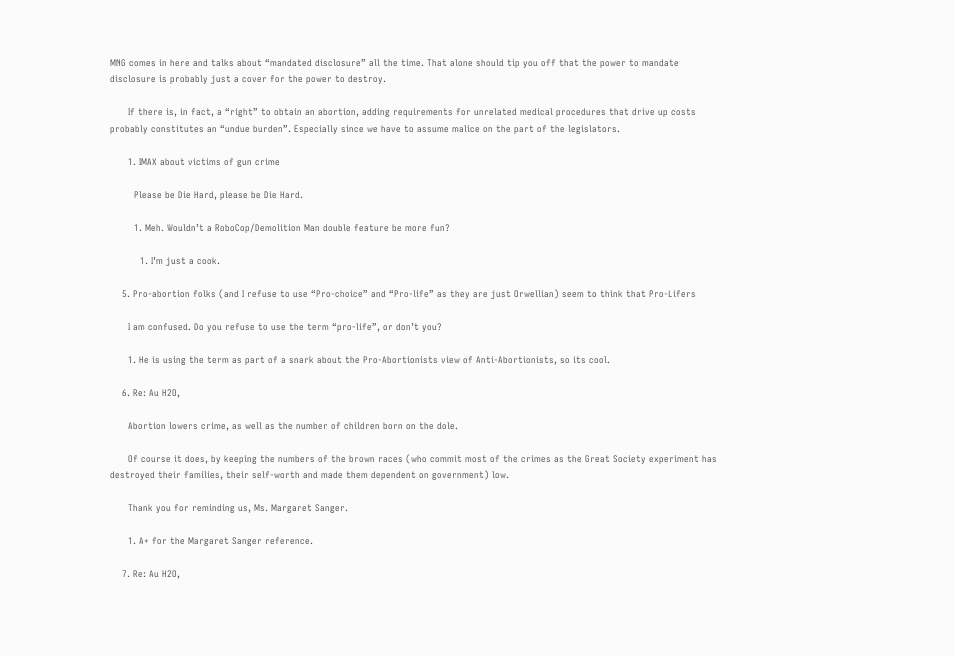MNG comes in here and talks about “mandated disclosure” all the time. That alone should tip you off that the power to mandate disclosure is probably just a cover for the power to destroy.

      If there is, in fact, a “right” to obtain an abortion, adding requirements for unrelated medical procedures that drive up costs probably constitutes an “undue burden”. Especially since we have to assume malice on the part of the legislators.

      1. IMAX about victims of gun crime

        Please be Die Hard, please be Die Hard.

        1. Meh. Wouldn’t a RoboCop/Demolition Man double feature be more fun?

          1. I’m just a cook.

    5. Pro-abortion folks (and I refuse to use “Pro-choice” and “Pro-life” as they are just Orwellian) seem to think that Pro-Lifers

      I am confused. Do you refuse to use the term “pro-life”, or don’t you?

      1. He is using the term as part of a snark about the Pro-Abortionists view of Anti-Abortionists, so its cool.

    6. Re: Au H2O,

      Abortion lowers crime, as well as the number of children born on the dole.

      Of course it does, by keeping the numbers of the brown races (who commit most of the crimes as the Great Society experiment has destroyed their families, their self-worth and made them dependent on government) low.

      Thank you for reminding us, Ms. Margaret Sanger.

      1. A+ for the Margaret Sanger reference.

    7. Re: Au H2O,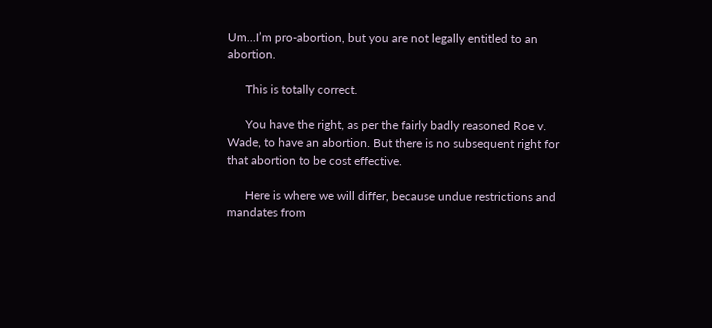Um…I’m pro-abortion, but you are not legally entitled to an abortion.

      This is totally correct.

      You have the right, as per the fairly badly reasoned Roe v. Wade, to have an abortion. But there is no subsequent right for that abortion to be cost effective.

      Here is where we will differ, because undue restrictions and mandates from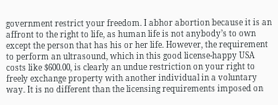government restrict your freedom. I abhor abortion because it is an affront to the right to life, as human life is not anybody’s to own except the person that has his or her life. However, the requirement to perform an ultrasound, which in this good license-happy USA costs like $600.00, is clearly an undue restriction on your right to freely exchange property with another individual in a voluntary way. It is no different than the licensing requirements imposed on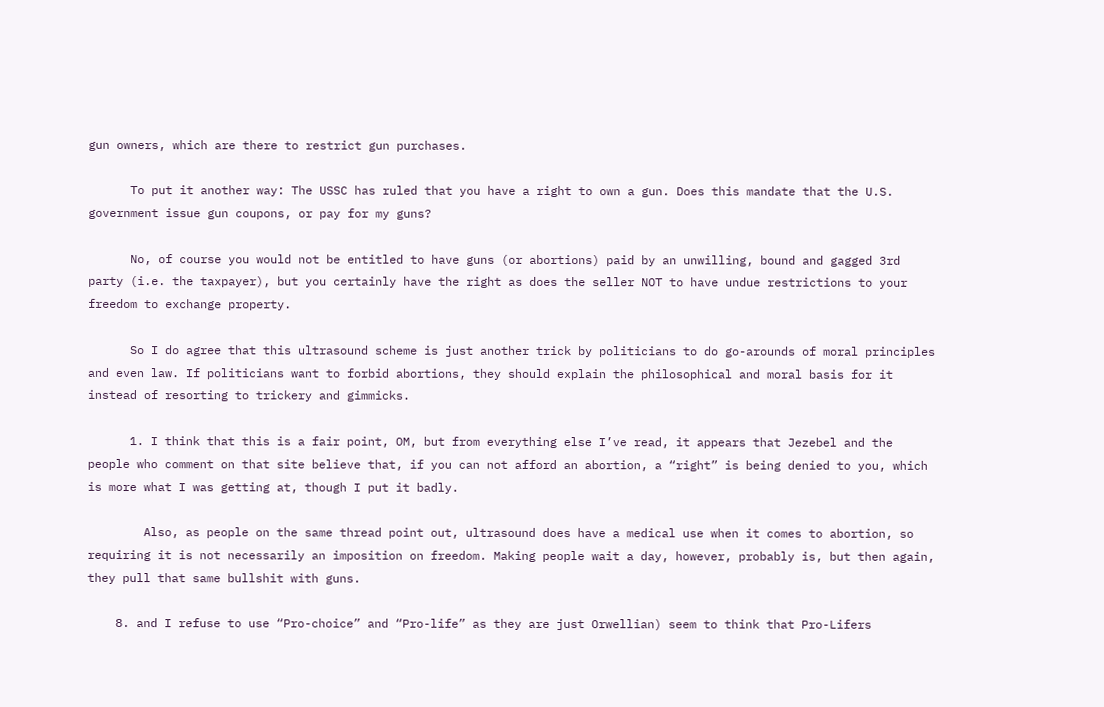gun owners, which are there to restrict gun purchases.

      To put it another way: The USSC has ruled that you have a right to own a gun. Does this mandate that the U.S. government issue gun coupons, or pay for my guns?

      No, of course you would not be entitled to have guns (or abortions) paid by an unwilling, bound and gagged 3rd party (i.e. the taxpayer), but you certainly have the right as does the seller NOT to have undue restrictions to your freedom to exchange property.

      So I do agree that this ultrasound scheme is just another trick by politicians to do go-arounds of moral principles and even law. If politicians want to forbid abortions, they should explain the philosophical and moral basis for it instead of resorting to trickery and gimmicks.

      1. I think that this is a fair point, OM, but from everything else I’ve read, it appears that Jezebel and the people who comment on that site believe that, if you can not afford an abortion, a “right” is being denied to you, which is more what I was getting at, though I put it badly.

        Also, as people on the same thread point out, ultrasound does have a medical use when it comes to abortion, so requiring it is not necessarily an imposition on freedom. Making people wait a day, however, probably is, but then again, they pull that same bullshit with guns.

    8. and I refuse to use “Pro-choice” and “Pro-life” as they are just Orwellian) seem to think that Pro-Lifers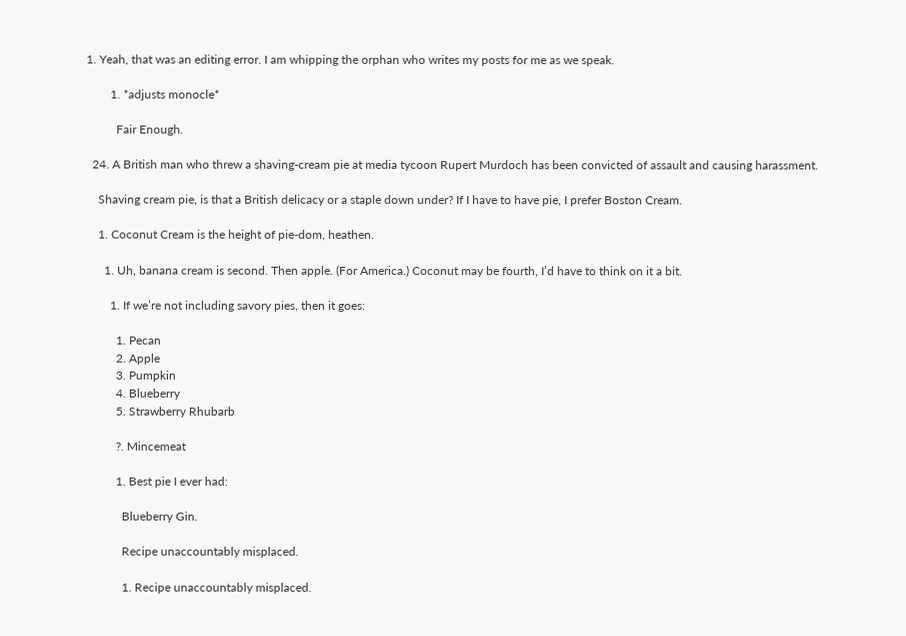1. Yeah, that was an editing error. I am whipping the orphan who writes my posts for me as we speak.

        1. *adjusts monocle*

          Fair Enough.

  24. A British man who threw a shaving-cream pie at media tycoon Rupert Murdoch has been convicted of assault and causing harassment.

    Shaving cream pie, is that a British delicacy or a staple down under? If I have to have pie, I prefer Boston Cream.

    1. Coconut Cream is the height of pie-dom, heathen.

      1. Uh, banana cream is second. Then apple. (For America.) Coconut may be fourth, I’d have to think on it a bit.

        1. If we’re not including savory pies, then it goes:

          1. Pecan
          2. Apple
          3. Pumpkin
          4. Blueberry
          5. Strawberry Rhubarb

          ?. Mincemeat

          1. Best pie I ever had:

            Blueberry Gin.

            Recipe unaccountably misplaced.

            1. Recipe unaccountably misplaced.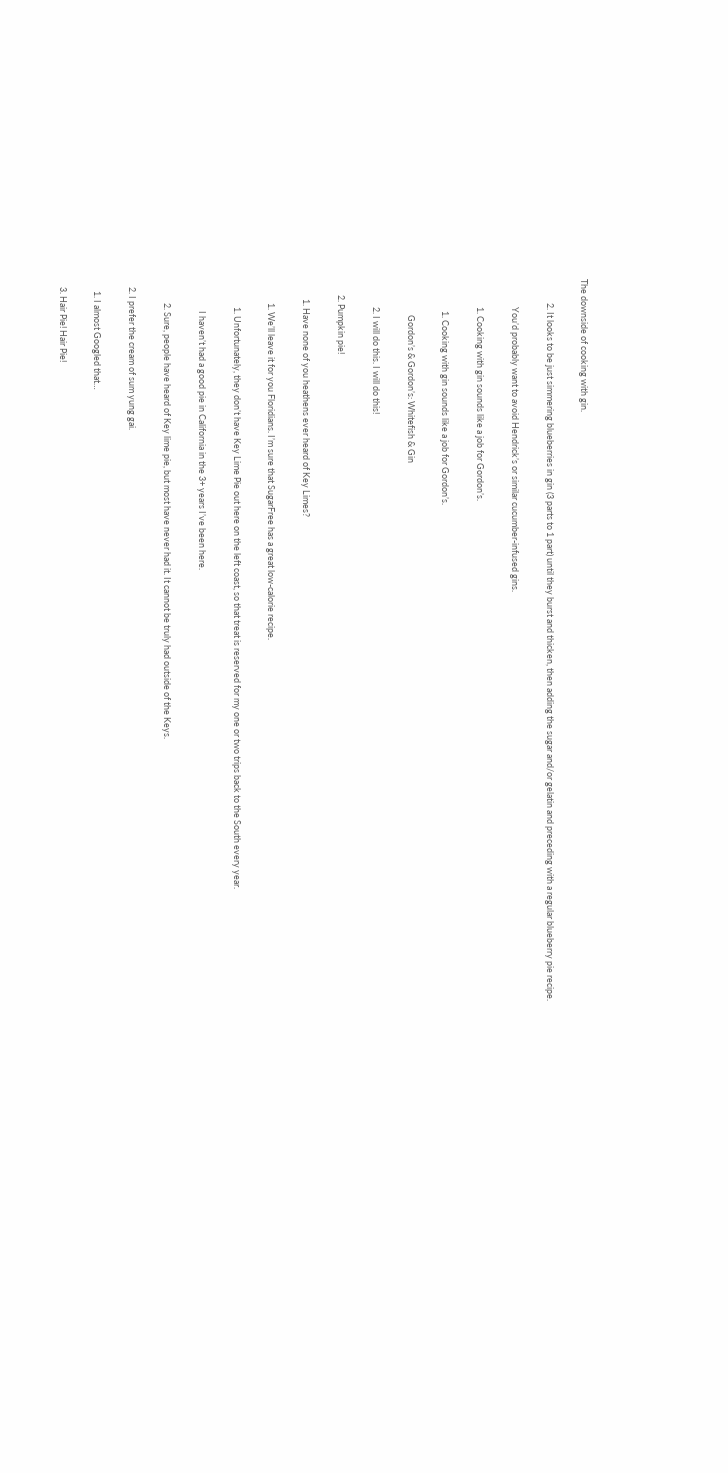The downside of cooking with gin.

            2. It looks to be just simmering blueberries in gin (3 parts to 1 part) until they burst and thicken, then adding the sugar and/or gelatin and preceding with a regular blueberry pie recipe.

              You’d probably want to avoid Hendrick’s or similar cucumber-infused gins.

              1. Cooking with gin sounds like a job for Gordon’s.

                1. Cooking with gin sounds like a job for Gordon’s.

                  Gordon’s & Gordon’s: Whitefish & Gin

              2. I will do this. I will do this!

        2. Pumpkin pie!

          1. Have none of you heathens ever heard of Key Limes?

            1. We’ll leave it for you Floridians. I’m sure that SugarFree has a great low-calorie recipe.

              1. Unfortunately, they don’t have Key Lime Pie out here on the left coast, so that treat is reserved for my one or two trips back to the South every year.

                I haven’t had a good pie in California in the 3+ years I’ve been here.

            2. Sure, people have heard of Key lime pie, but most have never had it. It cannot be truly had outside of the Keys.

    2. I prefer the cream of sum yung gai.

      1. I almost Googled that…

    3. Hair Pie! Hair Pie!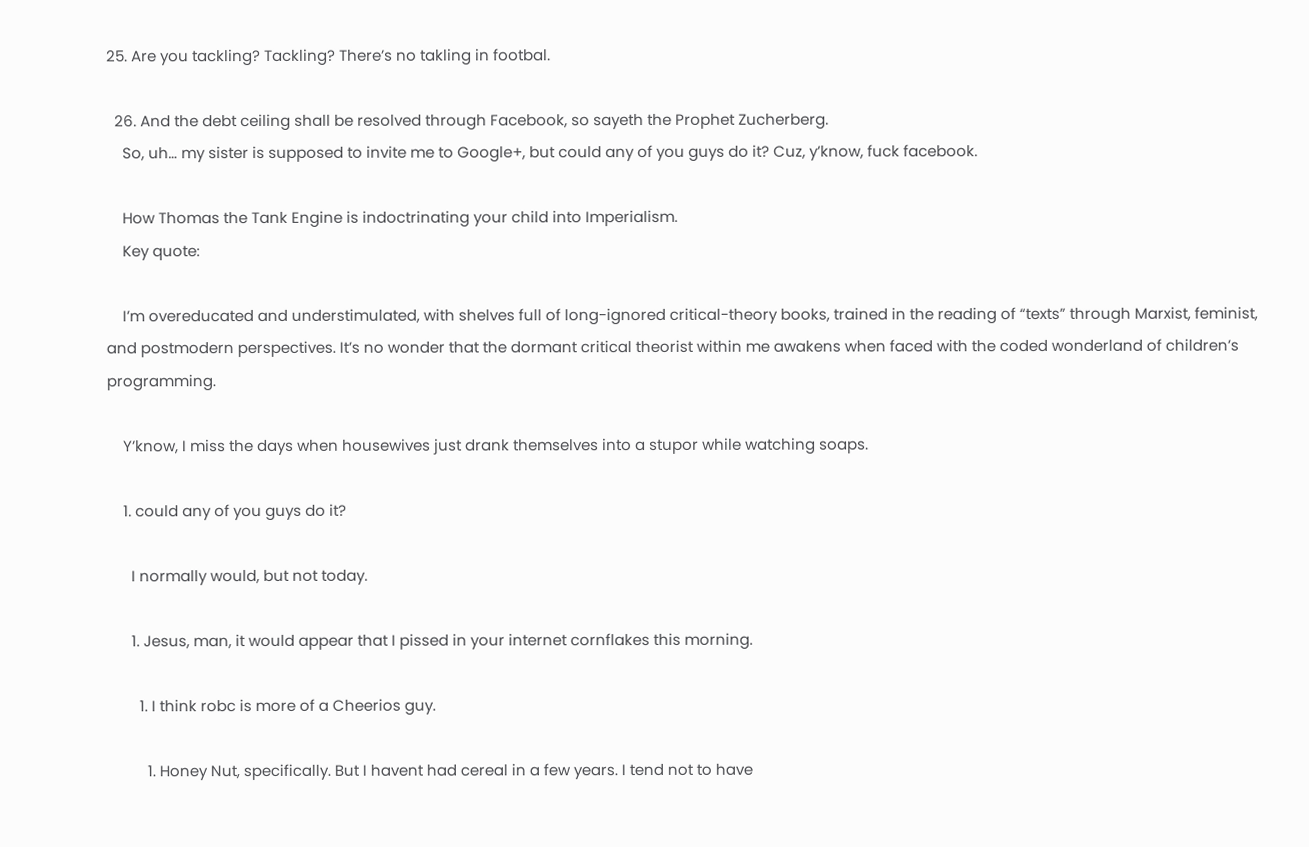25. Are you tackling? Tackling? There’s no takling in footbal.

  26. And the debt ceiling shall be resolved through Facebook, so sayeth the Prophet Zucherberg.
    So, uh… my sister is supposed to invite me to Google+, but could any of you guys do it? Cuz, y’know, fuck facebook.

    How Thomas the Tank Engine is indoctrinating your child into Imperialism.
    Key quote:

    I’m overeducated and understimulated, with shelves full of long-ignored critical-theory books, trained in the reading of “texts” through Marxist, feminist, and postmodern perspectives. It’s no wonder that the dormant critical theorist within me awakens when faced with the coded wonderland of children’s programming.

    Y’know, I miss the days when housewives just drank themselves into a stupor while watching soaps.

    1. could any of you guys do it?

      I normally would, but not today.

      1. Jesus, man, it would appear that I pissed in your internet cornflakes this morning.

        1. I think robc is more of a Cheerios guy.

          1. Honey Nut, specifically. But I havent had cereal in a few years. I tend not to have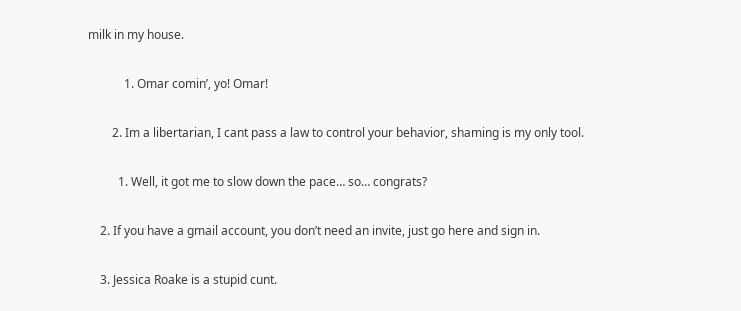milk in my house.

            1. Omar comin’, yo! Omar!

        2. Im a libertarian, I cant pass a law to control your behavior, shaming is my only tool.

          1. Well, it got me to slow down the pace… so… congrats?

    2. If you have a gmail account, you don’t need an invite, just go here and sign in.

    3. Jessica Roake is a stupid cunt.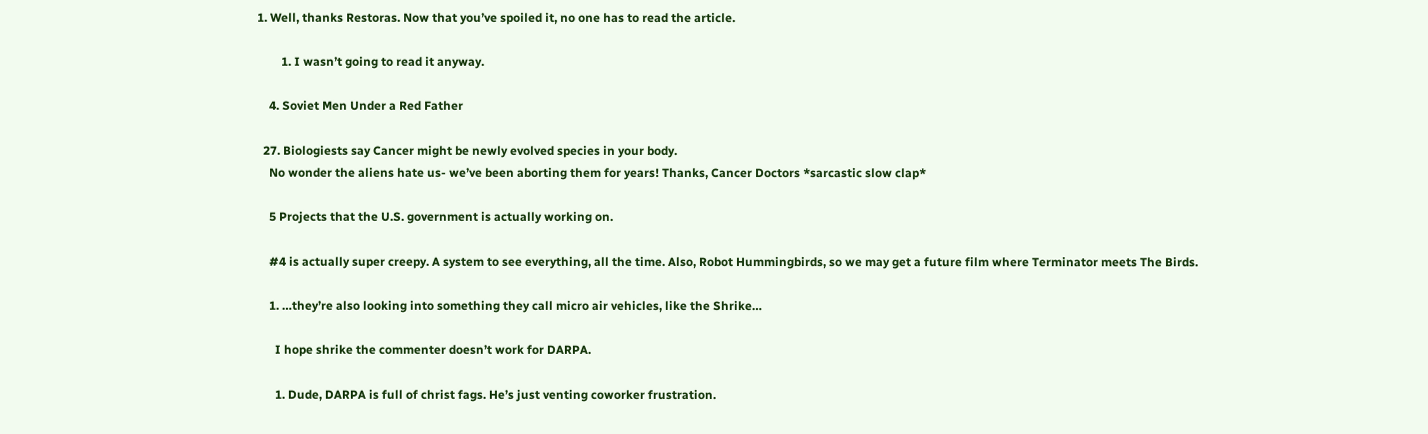1. Well, thanks Restoras. Now that you’ve spoiled it, no one has to read the article.

        1. I wasn’t going to read it anyway.

    4. Soviet Men Under a Red Father

  27. Biologiests say Cancer might be newly evolved species in your body.
    No wonder the aliens hate us- we’ve been aborting them for years! Thanks, Cancer Doctors *sarcastic slow clap*

    5 Projects that the U.S. government is actually working on.

    #4 is actually super creepy. A system to see everything, all the time. Also, Robot Hummingbirds, so we may get a future film where Terminator meets The Birds.

    1. …they’re also looking into something they call micro air vehicles, like the Shrike…

      I hope shrike the commenter doesn’t work for DARPA.

      1. Dude, DARPA is full of christ fags. He’s just venting coworker frustration.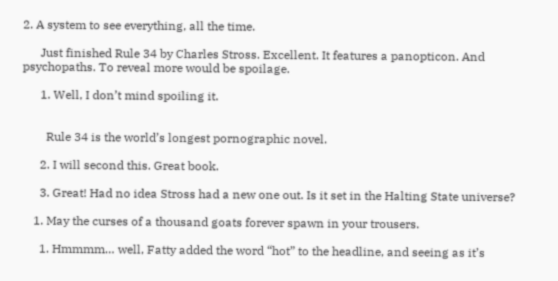2. A system to see everything, all the time.

      Just finished Rule 34 by Charles Stross. Excellent. It features a panopticon. And psychopaths. To reveal more would be spoilage.

      1. Well, I don’t mind spoiling it.


        Rule 34 is the world’s longest pornographic novel.

      2. I will second this. Great book.

      3. Great! Had no idea Stross had a new one out. Is it set in the Halting State universe?

    1. May the curses of a thousand goats forever spawn in your trousers.

      1. Hmmmm… well, Fatty added the word “hot” to the headline, and seeing as it’s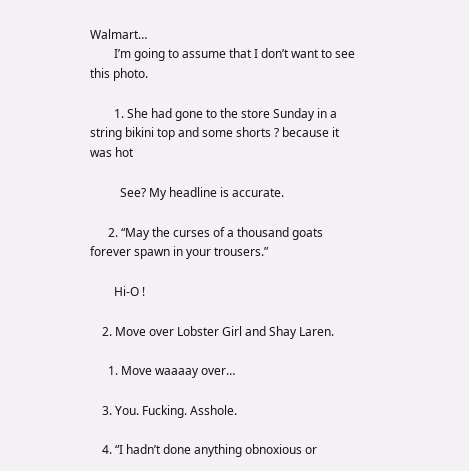Walmart…
        I’m going to assume that I don’t want to see this photo.

        1. She had gone to the store Sunday in a string bikini top and some shorts ? because it was hot

          See? My headline is accurate.

      2. “May the curses of a thousand goats forever spawn in your trousers.”

        Hi-O !

    2. Move over Lobster Girl and Shay Laren.

      1. Move waaaay over…

    3. You. Fucking. Asshole.

    4. “I hadn’t done anything obnoxious or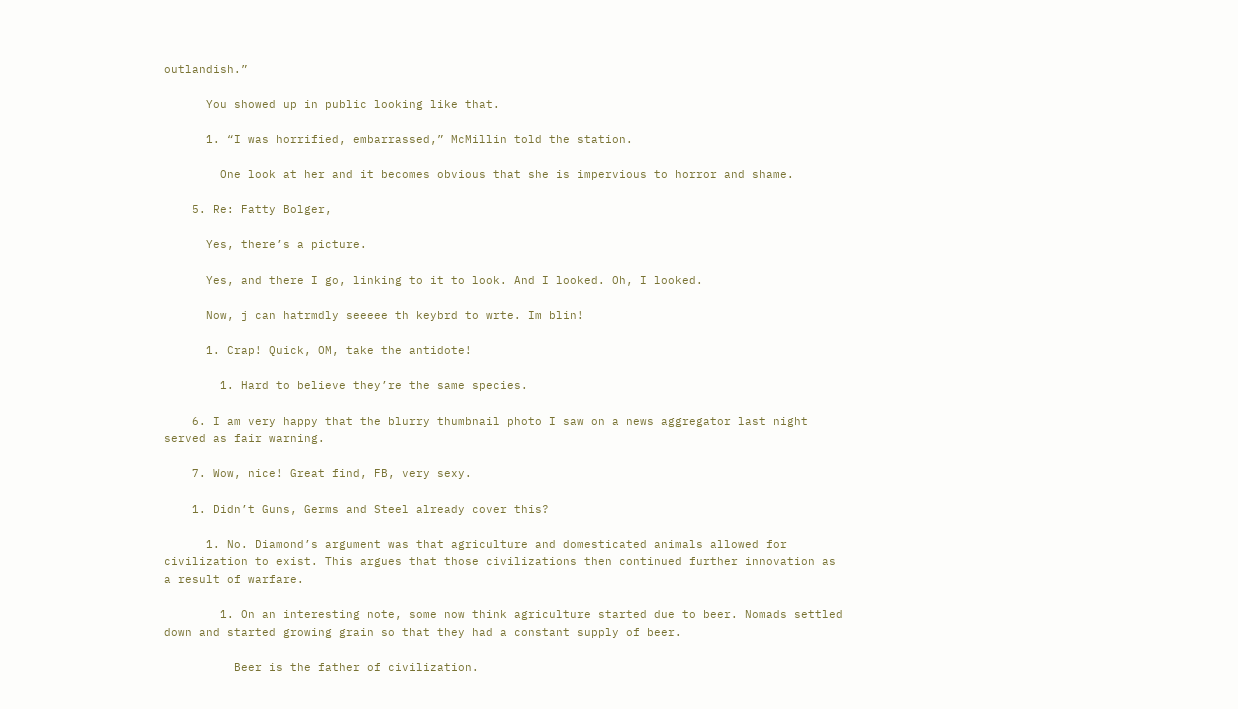outlandish.”

      You showed up in public looking like that.

      1. “I was horrified, embarrassed,” McMillin told the station.

        One look at her and it becomes obvious that she is impervious to horror and shame.

    5. Re: Fatty Bolger,

      Yes, there’s a picture.

      Yes, and there I go, linking to it to look. And I looked. Oh, I looked.

      Now, j can hatrmdly seeeee th keybrd to wrte. Im blin!

      1. Crap! Quick, OM, take the antidote!

        1. Hard to believe they’re the same species.

    6. I am very happy that the blurry thumbnail photo I saw on a news aggregator last night served as fair warning.

    7. Wow, nice! Great find, FB, very sexy.

    1. Didn’t Guns, Germs and Steel already cover this?

      1. No. Diamond’s argument was that agriculture and domesticated animals allowed for civilization to exist. This argues that those civilizations then continued further innovation as a result of warfare.

        1. On an interesting note, some now think agriculture started due to beer. Nomads settled down and started growing grain so that they had a constant supply of beer.

          Beer is the father of civilization.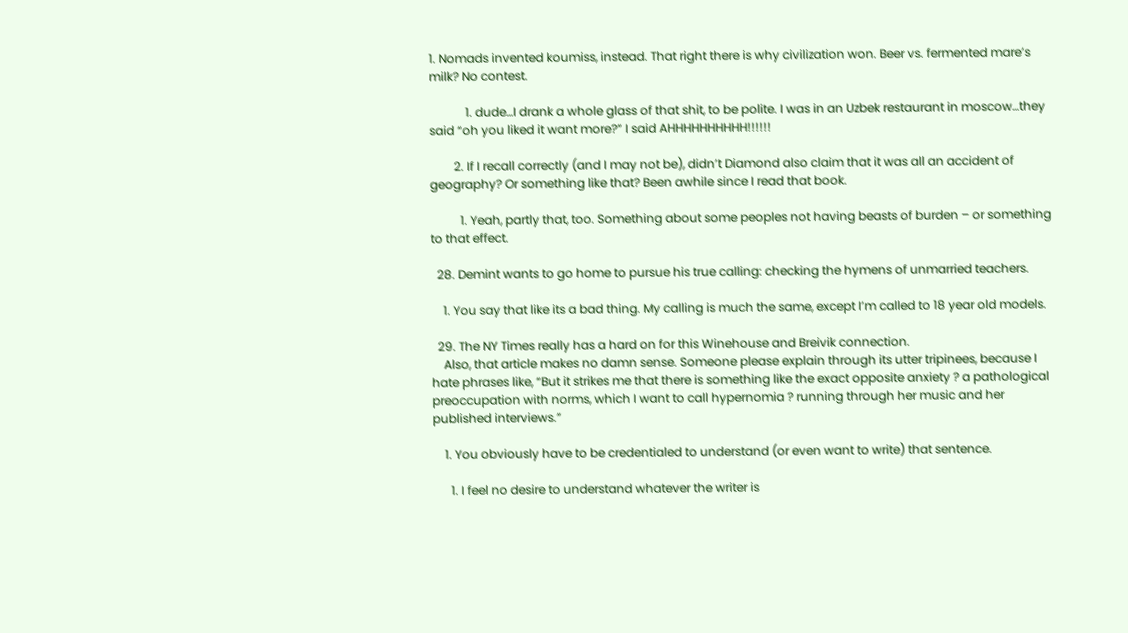1. Nomads invented koumiss, instead. That right there is why civilization won. Beer vs. fermented mare’s milk? No contest.

            1. dude…I drank a whole glass of that shit, to be polite. I was in an Uzbek restaurant in moscow…they said “oh you liked it want more?” I said AHHHHHHHHHH!!!!!!

        2. If I recall correctly (and I may not be), didn’t Diamond also claim that it was all an accident of geography? Or something like that? Been awhile since I read that book.

          1. Yeah, partly that, too. Something about some peoples not having beasts of burden – or something to that effect.

  28. Demint wants to go home to pursue his true calling: checking the hymens of unmarried teachers.

    1. You say that like its a bad thing. My calling is much the same, except I’m called to 18 year old models.

  29. The NY Times really has a hard on for this Winehouse and Breivik connection.
    Also, that article makes no damn sense. Someone please explain through its utter tripinees, because I hate phrases like, “But it strikes me that there is something like the exact opposite anxiety ? a pathological preoccupation with norms, which I want to call hypernomia ? running through her music and her published interviews.”

    1. You obviously have to be credentialed to understand (or even want to write) that sentence.

      1. I feel no desire to understand whatever the writer is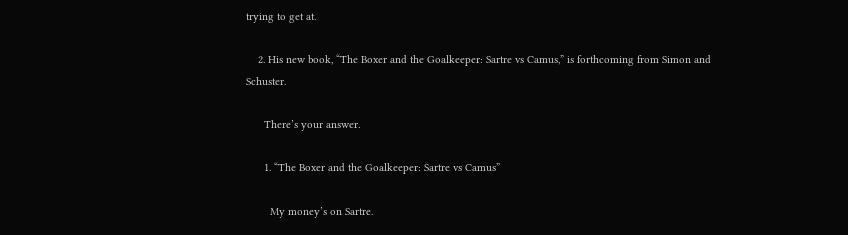trying to get at.

    2. His new book, “The Boxer and the Goalkeeper: Sartre vs Camus,” is forthcoming from Simon and Schuster.

      There’s your answer.

      1. “The Boxer and the Goalkeeper: Sartre vs Camus”

        My money’s on Sartre.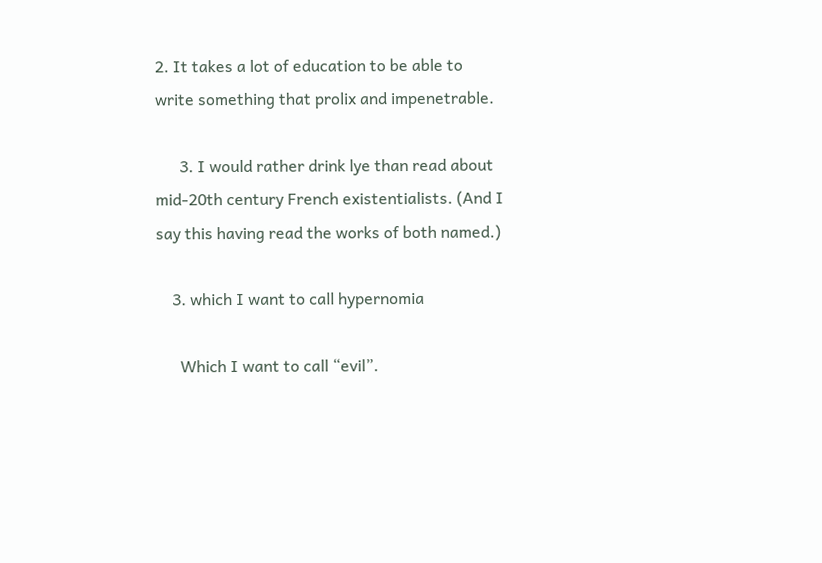2. It takes a lot of education to be able to write something that prolix and impenetrable.

      3. I would rather drink lye than read about mid-20th century French existentialists. (And I say this having read the works of both named.)

    3. which I want to call hypernomia

      Which I want to call “evil”.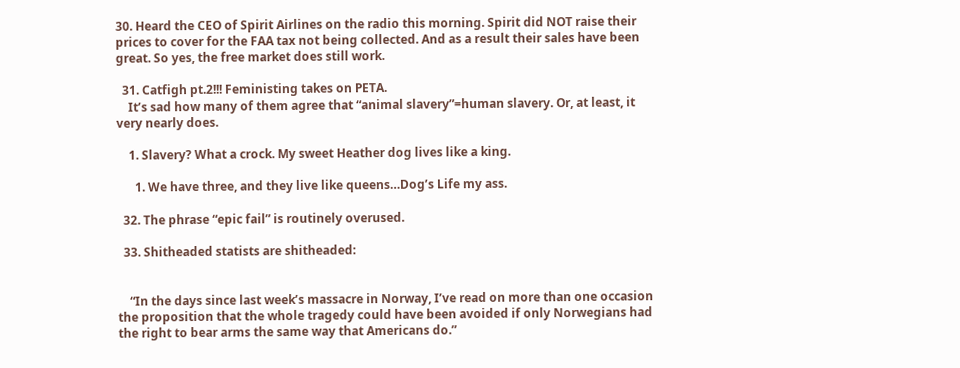30. Heard the CEO of Spirit Airlines on the radio this morning. Spirit did NOT raise their prices to cover for the FAA tax not being collected. And as a result their sales have been great. So yes, the free market does still work.

  31. Catfigh pt.2!!! Feministing takes on PETA.
    It’s sad how many of them agree that “animal slavery”=human slavery. Or, at least, it very nearly does.

    1. Slavery? What a crock. My sweet Heather dog lives like a king.

      1. We have three, and they live like queens…Dog’s Life my ass.

  32. The phrase “epic fail” is routinely overused.

  33. Shitheaded statists are shitheaded:


    “In the days since last week’s massacre in Norway, I’ve read on more than one occasion the proposition that the whole tragedy could have been avoided if only Norwegians had the right to bear arms the same way that Americans do.”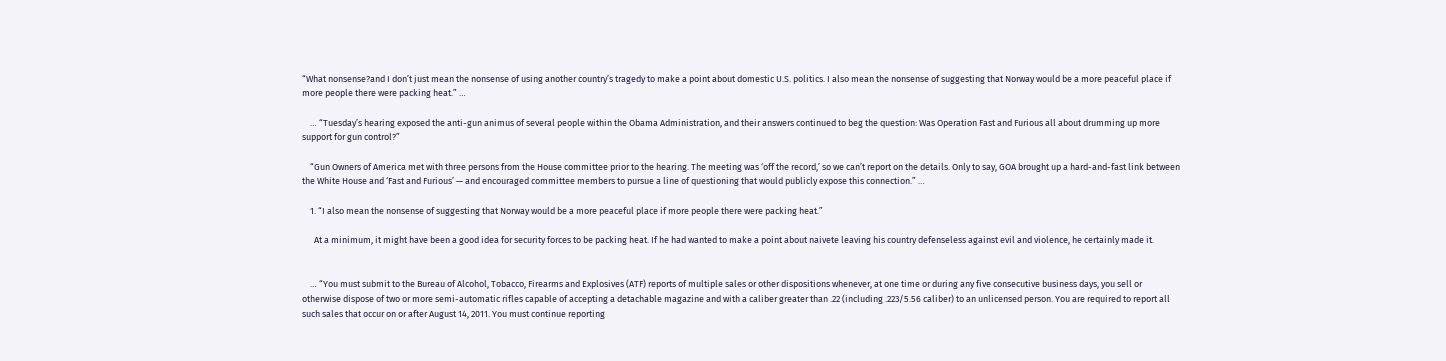“What nonsense?and I don’t just mean the nonsense of using another country’s tragedy to make a point about domestic U.S. politics. I also mean the nonsense of suggesting that Norway would be a more peaceful place if more people there were packing heat.” …

    … “Tuesday’s hearing exposed the anti-gun animus of several people within the Obama Administration, and their answers continued to beg the question: Was Operation Fast and Furious all about drumming up more support for gun control?”

    “Gun Owners of America met with three persons from the House committee prior to the hearing. The meeting was ‘off the record,’ so we can’t report on the details. Only to say, GOA brought up a hard-and-fast link between the White House and ‘Fast and Furious’ — and encouraged committee members to pursue a line of questioning that would publicly expose this connection.” …

    1. “I also mean the nonsense of suggesting that Norway would be a more peaceful place if more people there were packing heat.”

      At a minimum, it might have been a good idea for security forces to be packing heat. If he had wanted to make a point about naivete leaving his country defenseless against evil and violence, he certainly made it.


    … “You must submit to the Bureau of Alcohol, Tobacco, Firearms and Explosives (ATF) reports of multiple sales or other dispositions whenever, at one time or during any five consecutive business days, you sell or otherwise dispose of two or more semi-automatic rifles capable of accepting a detachable magazine and with a caliber greater than .22 (including .223/5.56 caliber) to an unlicensed person. You are required to report all such sales that occur on or after August 14, 2011. You must continue reporting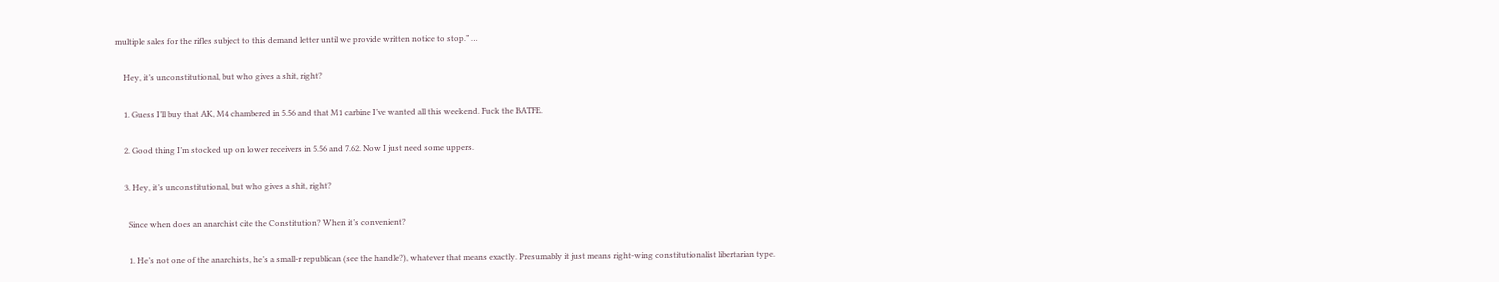multiple sales for the rifles subject to this demand letter until we provide written notice to stop.” …

    Hey, it’s unconstitutional, but who gives a shit, right?

    1. Guess I’ll buy that AK, M4 chambered in 5.56 and that M1 carbine I’ve wanted all this weekend. Fuck the BATFE.

    2. Good thing I’m stocked up on lower receivers in 5.56 and 7.62. Now I just need some uppers.

    3. Hey, it’s unconstitutional, but who gives a shit, right?

      Since when does an anarchist cite the Constitution? When it’s convenient?

      1. He’s not one of the anarchists, he’s a small-r republican (see the handle?), whatever that means exactly. Presumably it just means right-wing constitutionalist libertarian type.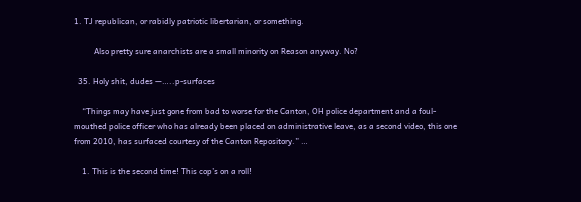1. TJ republican, or rabidly patriotic libertarian, or something.

          Also pretty sure anarchists are a small minority on Reason anyway. No?

  35. Holy shit, dudes —…..p-surfaces

    “Things may have just gone from bad to worse for the Canton, OH police department and a foul-mouthed police officer who has already been placed on administrative leave, as a second video, this one from 2010, has surfaced courtesy of the Canton Repository.” …

    1. This is the second time! This cop’s on a roll!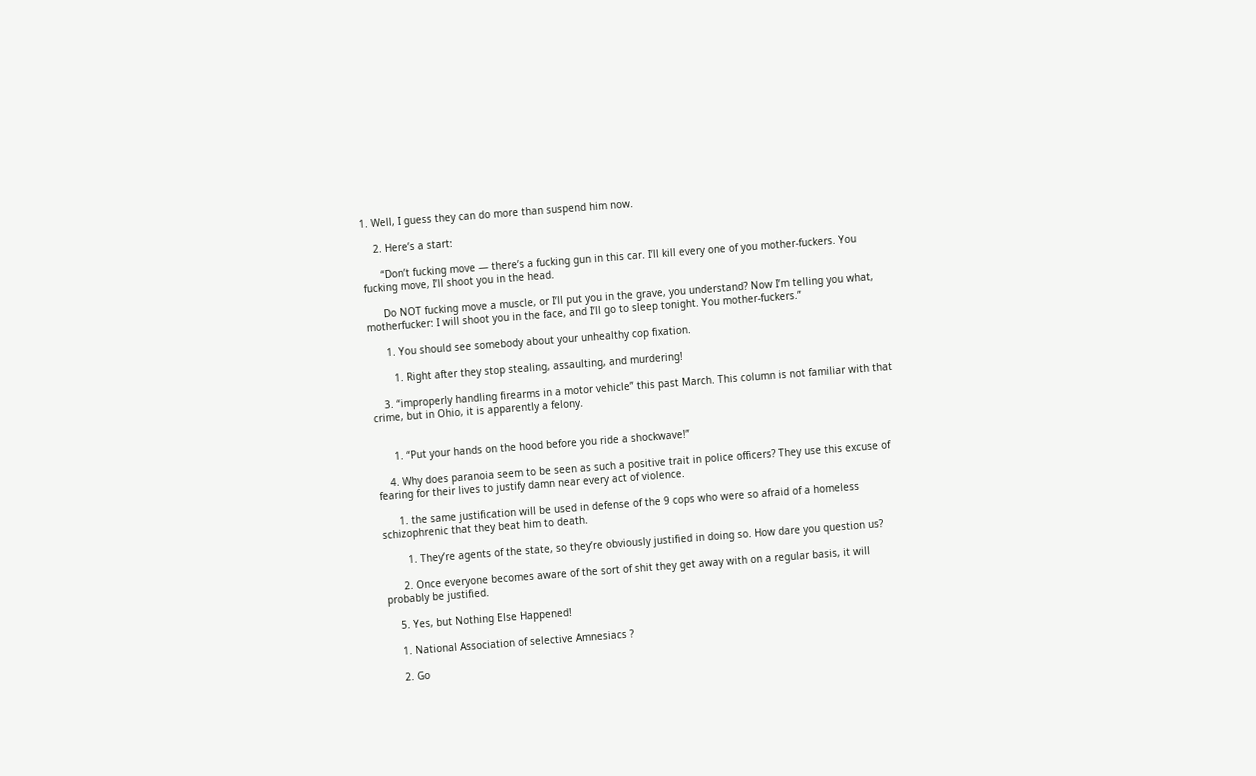1. Well, I guess they can do more than suspend him now.

    2. Here’s a start:

      “Don’t fucking move — there’s a fucking gun in this car. I’ll kill every one of you mother-fuckers. You fucking move, I’ll shoot you in the head.

      Do NOT fucking move a muscle, or I’ll put you in the grave, you understand? Now I’m telling you what, motherfucker: I will shoot you in the face, and I’ll go to sleep tonight. You mother-fuckers.”

      1. You should see somebody about your unhealthy cop fixation.

        1. Right after they stop stealing, assaulting, and murdering!

    3. “improperly handling firearms in a motor vehicle” this past March. This column is not familiar with that crime, but in Ohio, it is apparently a felony.


      1. “Put your hands on the hood before you ride a shockwave!”

    4. Why does paranoia seem to be seen as such a positive trait in police officers? They use this excuse of fearing for their lives to justify damn near every act of violence.

      1. the same justification will be used in defense of the 9 cops who were so afraid of a homeless schizophrenic that they beat him to death.

        1. They’re agents of the state, so they’re obviously justified in doing so. How dare you question us?

      2. Once everyone becomes aware of the sort of shit they get away with on a regular basis, it will probably be justified.

    5. Yes, but Nothing Else Happened!

    1. National Association of selective Amnesiacs ?

    2. Go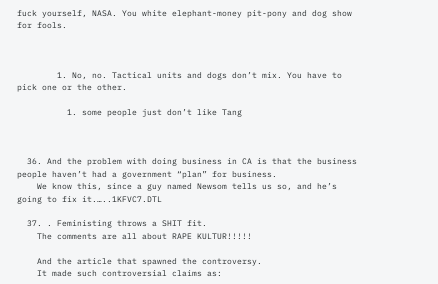fuck yourself, NASA. You white elephant-money pit-pony and dog show for fools.



        1. No, no. Tactical units and dogs don’t mix. You have to pick one or the other.

          1. some people just don’t like Tang



  36. And the problem with doing business in CA is that the business people haven’t had a government “plan” for business.
    We know this, since a guy named Newsom tells us so, and he’s going to fix it.…..1KFVC7.DTL

  37. . Feministing throws a SHIT fit.
    The comments are all about RAPE KULTUR!!!!!

    And the article that spawned the controversy.
    It made such controversial claims as: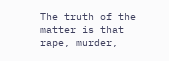The truth of the matter is that rape, murder,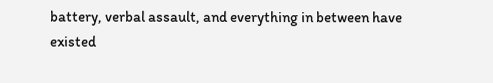battery, verbal assault, and everything in between have existed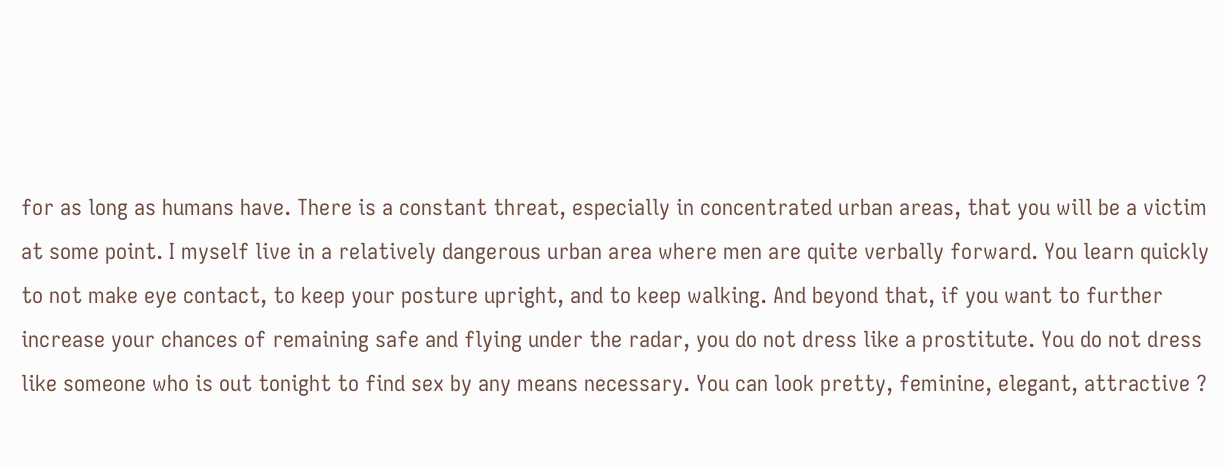for as long as humans have. There is a constant threat, especially in concentrated urban areas, that you will be a victim at some point. I myself live in a relatively dangerous urban area where men are quite verbally forward. You learn quickly to not make eye contact, to keep your posture upright, and to keep walking. And beyond that, if you want to further increase your chances of remaining safe and flying under the radar, you do not dress like a prostitute. You do not dress like someone who is out tonight to find sex by any means necessary. You can look pretty, feminine, elegant, attractive ?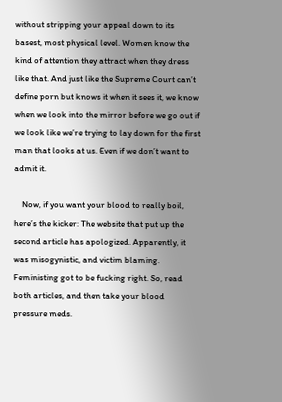without stripping your appeal down to its basest, most physical level. Women know the kind of attention they attract when they dress like that. And just like the Supreme Court can’t define porn but knows it when it sees it, we know when we look into the mirror before we go out if we look like we’re trying to lay down for the first man that looks at us. Even if we don’t want to admit it.

    Now, if you want your blood to really boil, here’s the kicker: The website that put up the second article has apologized. Apparently, it was misogynistic, and victim blaming. Feministing got to be fucking right. So, read both articles, and then take your blood pressure meds.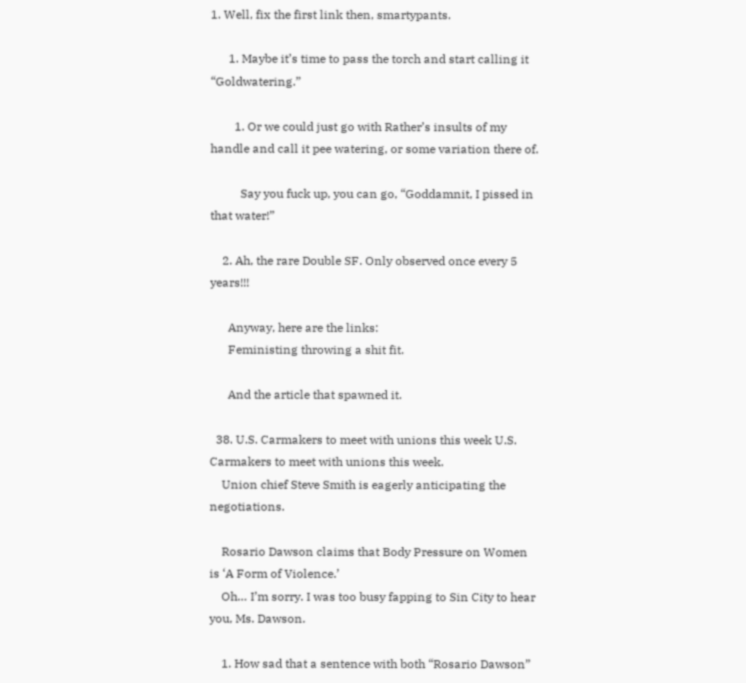1. Well, fix the first link then, smartypants.

      1. Maybe it’s time to pass the torch and start calling it “Goldwatering.”

        1. Or we could just go with Rather’s insults of my handle and call it pee watering, or some variation there of.

          Say you fuck up, you can go, “Goddamnit, I pissed in that water!”

    2. Ah, the rare Double SF. Only observed once every 5 years!!!

      Anyway, here are the links:
      Feministing throwing a shit fit.

      And the article that spawned it.

  38. U.S. Carmakers to meet with unions this week U.S. Carmakers to meet with unions this week.
    Union chief Steve Smith is eagerly anticipating the negotiations.

    Rosario Dawson claims that Body Pressure on Women is ‘A Form of Violence.’
    Oh… I’m sorry. I was too busy fapping to Sin City to hear you, Ms. Dawson.

    1. How sad that a sentence with both “Rosario Dawson”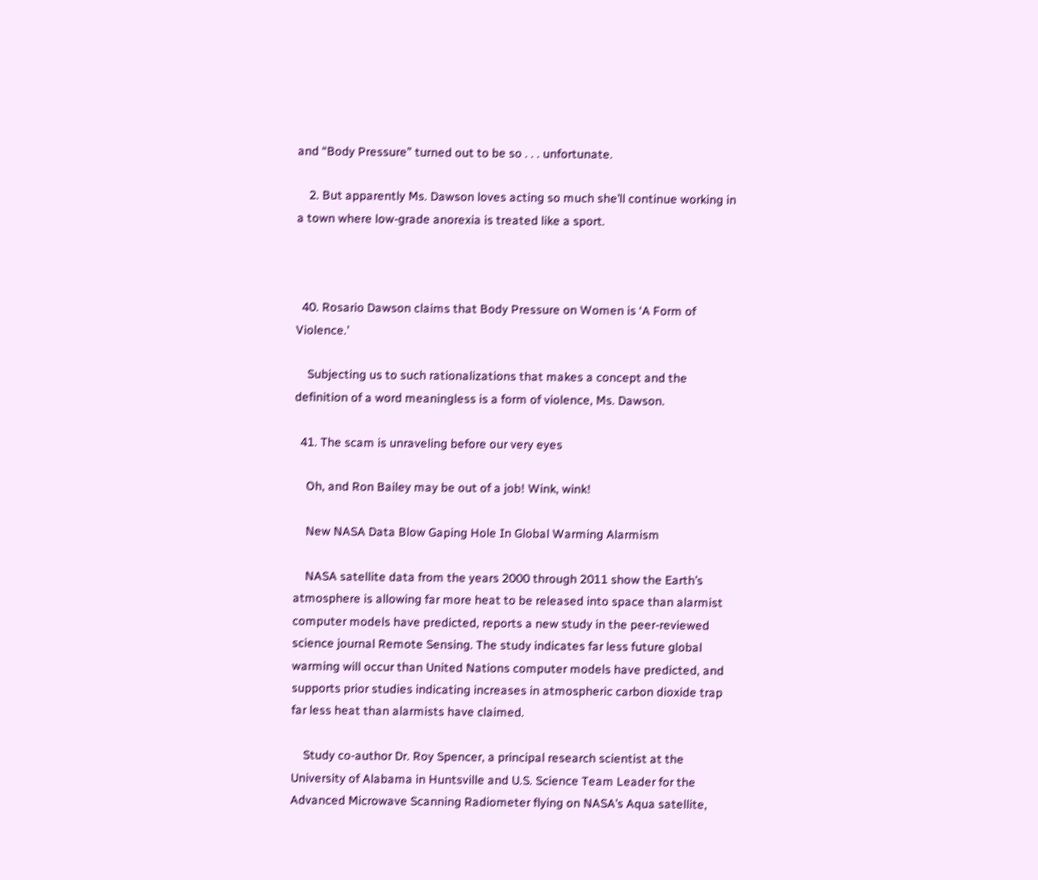and “Body Pressure” turned out to be so . . . unfortunate.

    2. But apparently Ms. Dawson loves acting so much she’ll continue working in a town where low-grade anorexia is treated like a sport.



  40. Rosario Dawson claims that Body Pressure on Women is ‘A Form of Violence.’

    Subjecting us to such rationalizations that makes a concept and the definition of a word meaningless is a form of violence, Ms. Dawson.

  41. The scam is unraveling before our very eyes

    Oh, and Ron Bailey may be out of a job! Wink, wink!

    New NASA Data Blow Gaping Hole In Global Warming Alarmism

    NASA satellite data from the years 2000 through 2011 show the Earth’s atmosphere is allowing far more heat to be released into space than alarmist computer models have predicted, reports a new study in the peer-reviewed science journal Remote Sensing. The study indicates far less future global warming will occur than United Nations computer models have predicted, and supports prior studies indicating increases in atmospheric carbon dioxide trap far less heat than alarmists have claimed.

    Study co-author Dr. Roy Spencer, a principal research scientist at the University of Alabama in Huntsville and U.S. Science Team Leader for the Advanced Microwave Scanning Radiometer flying on NASA’s Aqua satellite,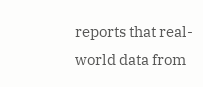reports that real-world data from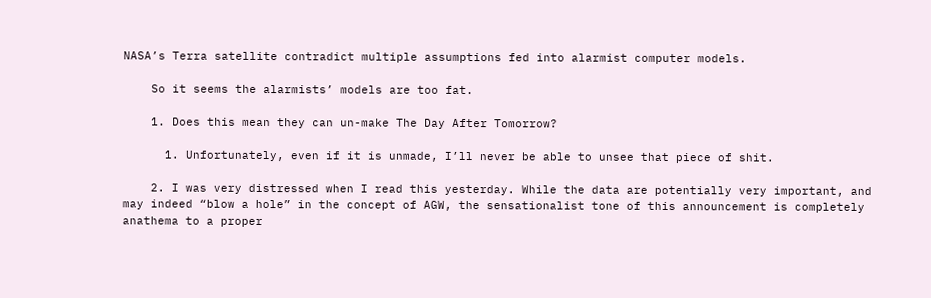NASA’s Terra satellite contradict multiple assumptions fed into alarmist computer models.

    So it seems the alarmists’ models are too fat.

    1. Does this mean they can un-make The Day After Tomorrow?

      1. Unfortunately, even if it is unmade, I’ll never be able to unsee that piece of shit.

    2. I was very distressed when I read this yesterday. While the data are potentially very important, and may indeed “blow a hole” in the concept of AGW, the sensationalist tone of this announcement is completely anathema to a proper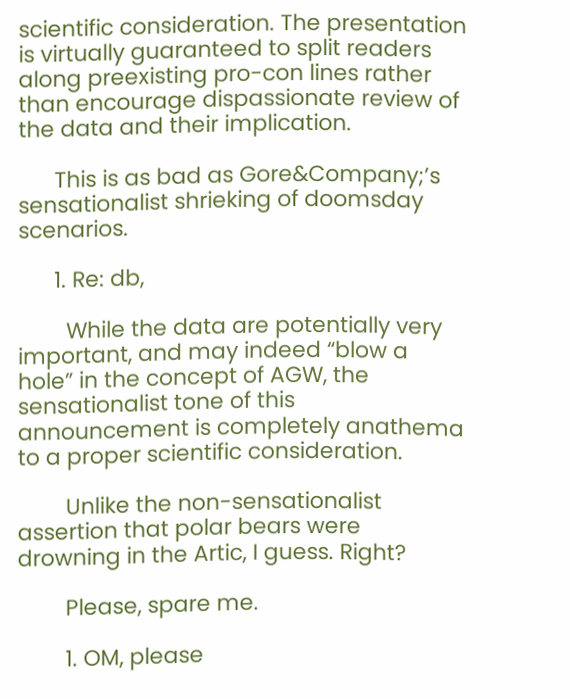scientific consideration. The presentation is virtually guaranteed to split readers along preexisting pro-con lines rather than encourage dispassionate review of the data and their implication.

      This is as bad as Gore&Company;’s sensationalist shrieking of doomsday scenarios.

      1. Re: db,

        While the data are potentially very important, and may indeed “blow a hole” in the concept of AGW, the sensationalist tone of this announcement is completely anathema to a proper scientific consideration.

        Unlike the non-sensationalist assertion that polar bears were drowning in the Artic, I guess. Right?

        Please, spare me.

        1. OM, please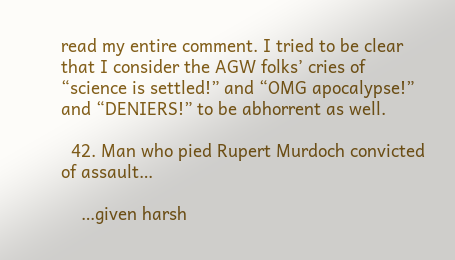read my entire comment. I tried to be clear that I consider the AGW folks’ cries of “science is settled!” and “OMG apocalypse!” and “DENIERS!” to be abhorrent as well.

  42. Man who pied Rupert Murdoch convicted of assault…

    …given harsh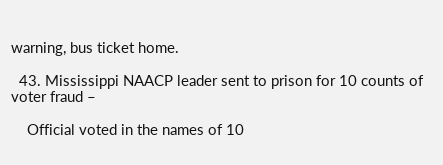warning, bus ticket home.

  43. Mississippi NAACP leader sent to prison for 10 counts of voter fraud –

    Official voted in the names of 10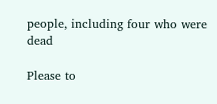people, including four who were dead

Please to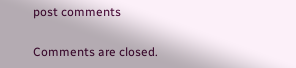post comments

Comments are closed.